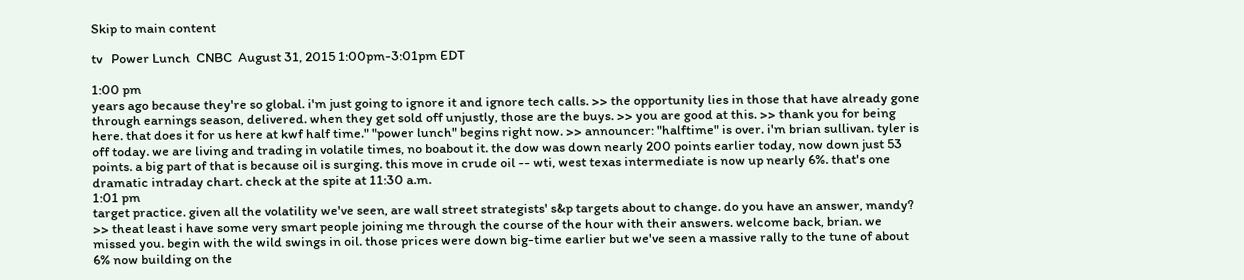Skip to main content

tv   Power Lunch  CNBC  August 31, 2015 1:00pm-3:01pm EDT

1:00 pm
years ago because they're so global. i'm just going to ignore it and ignore tech calls. >> the opportunity lies in those that have already gone through earnings season, delivered. when they get sold off unjustly, those are the buys. >> you are good at this. >> thank you for being here. that does it for us here at kwf half time." "power lunch" begins right now. >> announcer: "halftime" is over. i'm brian sullivan. tyler is off today. we are living and trading in volatile times, no boabout it. the dow was down nearly 200 points earlier today, now down just 53 points. a big part of that is because oil is surging. this move in crude oil -- wti, west texas intermediate is now up nearly 6%. that's one dramatic intraday chart. check at the spite at 11:30 a.m.
1:01 pm
target practice. given all the volatility we've seen, are wall street strategists' s&p targets about to change. do you have an answer, mandy? >> theat least i have some very smart people joining me through the course of the hour with their answers. welcome back, brian. we missed you. begin with the wild swings in oil. those prices were down big-time earlier but we've seen a massive rally to the tune of about 6% now building on the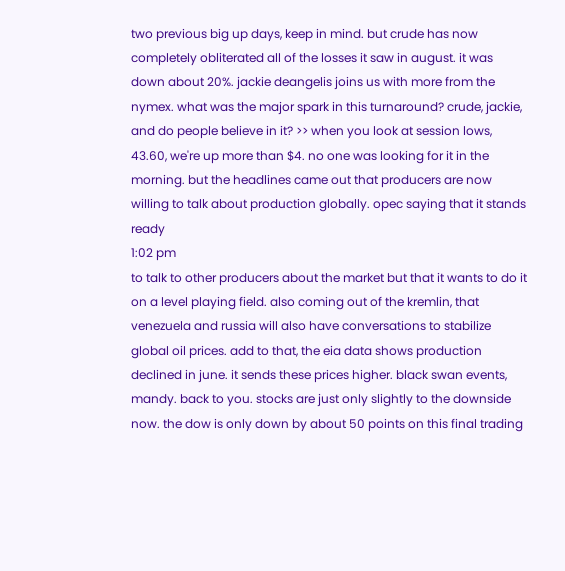two previous big up days, keep in mind. but crude has now completely obliterated all of the losses it saw in august. it was down about 20%. jackie deangelis joins us with more from the nymex. what was the major spark in this turnaround? crude, jackie, and do people believe in it? >> when you look at session lows, 43.60, we're up more than $4. no one was looking for it in the morning. but the headlines came out that producers are now willing to talk about production globally. opec saying that it stands ready
1:02 pm
to talk to other producers about the market but that it wants to do it on a level playing field. also coming out of the kremlin, that venezuela and russia will also have conversations to stabilize global oil prices. add to that, the eia data shows production declined in june. it sends these prices higher. black swan events, mandy. back to you. stocks are just only slightly to the downside now. the dow is only down by about 50 points on this final trading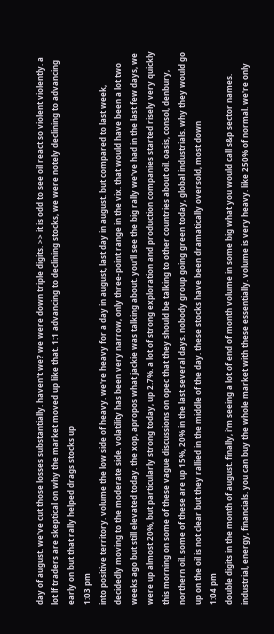day of august. we've cut those losses substantially. haven't we? we were down triple digits. >> it is odd to see oil react so violent violently. a lot lf traders are skeptical on why the market moved up like that. 1:1 advancing to declining stocks, we were notely declining to advancing early on but that rally helped drags stocks up
1:03 pm
into positive territory. volume the low side of heavy. we're heavy for a day in august, last day in august. but compared to last week, decidedly moving to the moderate side. volatility has been very narrow, only three-point range in the vix. that would have been a lot two weeks ago but still elevated today. the xop, apropos what jackie was talking about. you'll see the big rally we've had in the last few days, we were up almost 20%, but particularly strong today, up 2.7%. a lot of strong exploration and production companies started risely very quickly this morning on some of these vague discussions on opec that they should be talking to other countries about oil. oasis, consol, denbury, northern oil. some of these are up 15%, 20% in the last several days. nobody group going green today, global industrials. why they would go up on the oil is not clear but they rallied in the middle of the day. these stocks have been dramatically oversold, most down
1:04 pm
double digits in the month of august. finally, i'm seeing a lot of end of month volume in some big what you would call s&p sector names. industrial, energy, financials. you can buy the whole market with these essentially. volume is very heavy. like 250% of normal. we're only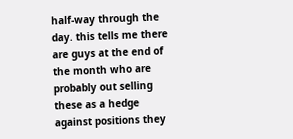half-way through the day. this tells me there are guys at the end of the month who are probably out selling these as a hedge against positions they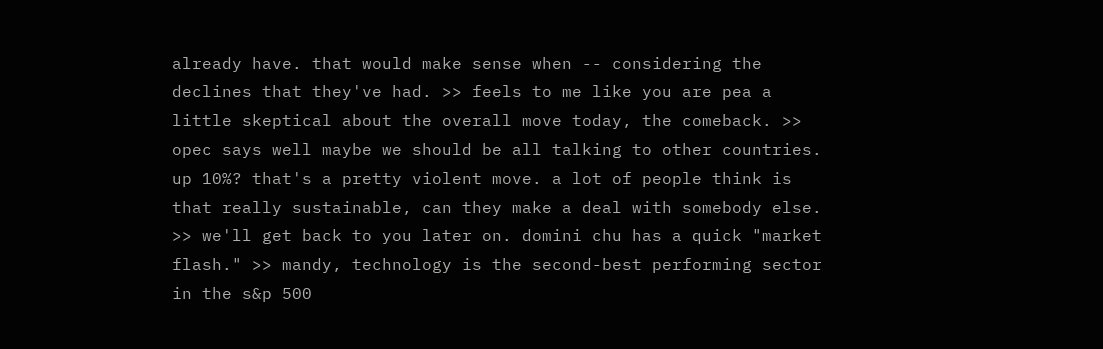already have. that would make sense when -- considering the declines that they've had. >> feels to me like you are pea a little skeptical about the overall move today, the comeback. >> opec says well maybe we should be all talking to other countries. up 10%? that's a pretty violent move. a lot of people think is that really sustainable, can they make a deal with somebody else. >> we'll get back to you later on. domini chu has a quick "market flash." >> mandy, technology is the second-best performing sector in the s&p 500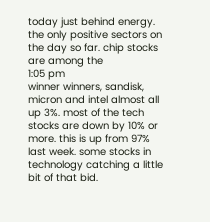today just behind energy. the only positive sectors on the day so far. chip stocks are among the
1:05 pm
winner winners, sandisk, micron and intel almost all up 3%. most of the tech stocks are down by 10% or more. this is up from 97% last week. some stocks in technology catching a little bit of that bid.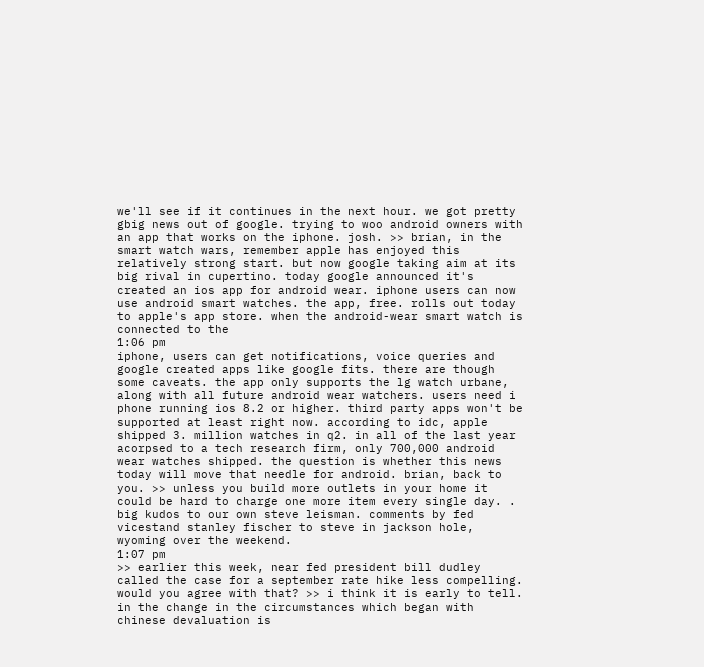we'll see if it continues in the next hour. we got pretty gbig news out of google. trying to woo android owners with an app that works on the iphone. josh. >> brian, in the smart watch wars, remember apple has enjoyed this relatively strong start. but now google taking aim at its big rival in cupertino. today google announced it's created an ios app for android wear. iphone users can now use android smart watches. the app, free. rolls out today to apple's app store. when the android-wear smart watch is connected to the
1:06 pm
iphone, users can get notifications, voice queries and google created apps like google fits. there are though some caveats. the app only supports the lg watch urbane, along with all future android wear watchers. users need i phone running ios 8.2 or higher. third party apps won't be supported at least right now. according to idc, apple shipped 3. million watches in q2. in all of the last year acorpsed to a tech research firm, only 700,000 android wear watches shipped. the question is whether this news today will move that needle for android. brian, back to you. >> unless you build more outlets in your home it could be hard to charge one more item every single day. . big kudos to our own steve leisman. comments by fed vicestand stanley fischer to steve in jackson hole, wyoming over the weekend.
1:07 pm
>> earlier this week, near fed president bill dudley called the case for a september rate hike less compelling. would you agree with that? >> i think it is early to tell. in the change in the circumstances which began with chinese devaluation is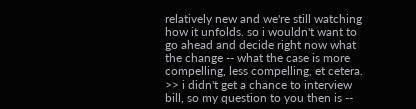relatively new and we're still watching how it unfolds. so i wouldn't want to go ahead and decide right now what the change -- what the case is more compelling, less compelling, et cetera. >> i didn't get a chance to interview bill, so my question to you then is --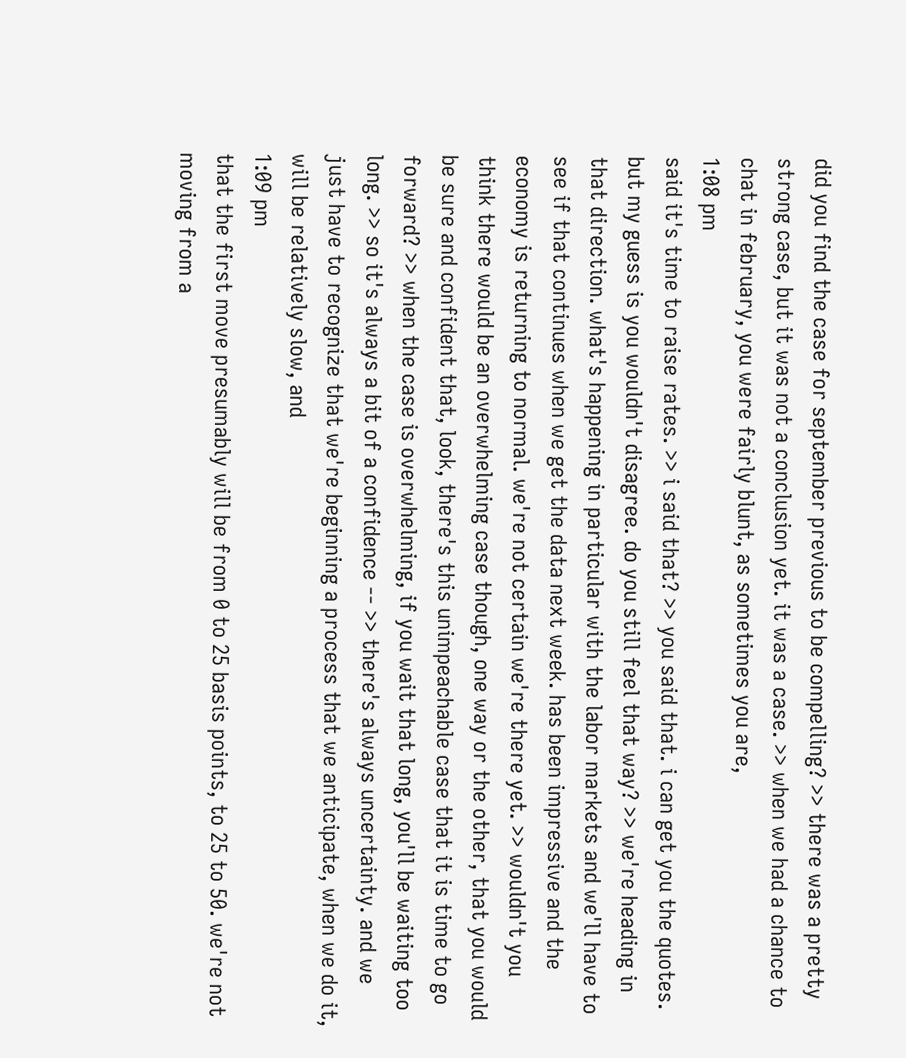did you find the case for september previous to be compelling? >> there was a pretty strong case, but it was not a conclusion yet. it was a case. >> when we had a chance to chat in february, you were fairly blunt, as sometimes you are,
1:08 pm
said it's time to raise rates. >> i said that? >> you said that. i can get you the quotes. but my guess is you wouldn't disagree. do you still feel that way? >> we're heading in that direction. what's happening in particular with the labor markets and we'll have to see if that continues when we get the data next week. has been impressive and the economy is returning to normal. we're not certain we're there yet. >> wouldn't you think there would be an overwhelming case though, one way or the other, that you would be sure and confident that, look, there's this unimpeachable case that it is time to go forward? >> when the case is overwhelming, if you wait that long, you'll be waiting too long. >> so it's always a bit of a confidence -- >> there's always uncertainty. and we just have to recognize that we're beginning a process that we anticipate, when we do it, will be relatively slow, and
1:09 pm
that the first move presumably will be from 0 to 25 basis points, to 25 to 50. we're not moving from a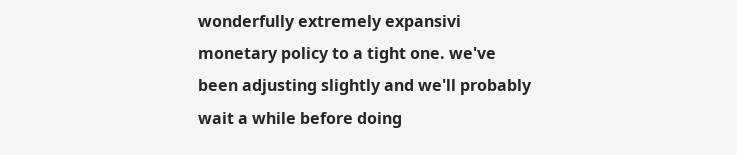wonderfully extremely expansivi monetary policy to a tight one. we've been adjusting slightly and we'll probably wait a while before doing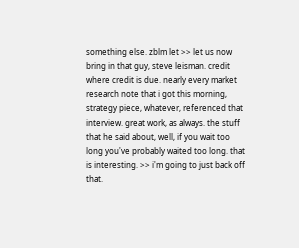something else. zblm let >> let us now bring in that guy, steve leisman. credit where credit is due. nearly every market research note that i got this morning, strategy piece, whatever, referenced that interview. great work, as always. the stuff that he said about, well, if you wait too long you've probably waited too long. that is interesting. >> i'm going to just back off that.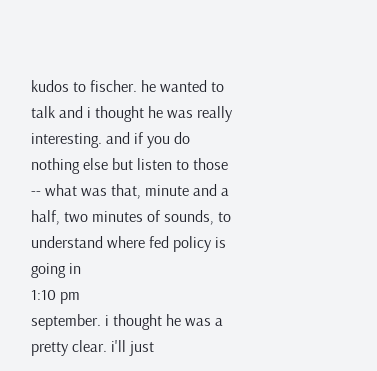kudos to fischer. he wanted to talk and i thought he was really interesting. and if you do nothing else but listen to those -- what was that, minute and a half, two minutes of sounds, to understand where fed policy is going in
1:10 pm
september. i thought he was a pretty clear. i'll just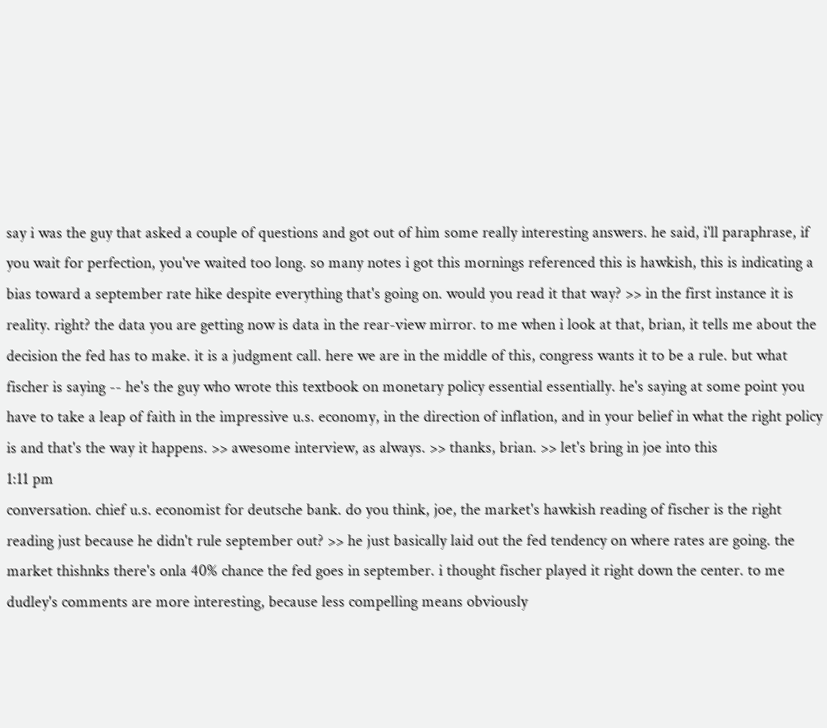say i was the guy that asked a couple of questions and got out of him some really interesting answers. he said, i'll paraphrase, if you wait for perfection, you've waited too long. so many notes i got this mornings referenced this is hawkish, this is indicating a bias toward a september rate hike despite everything that's going on. would you read it that way? >> in the first instance it is reality. right? the data you are getting now is data in the rear-view mirror. to me when i look at that, brian, it tells me about the decision the fed has to make. it is a judgment call. here we are in the middle of this, congress wants it to be a rule. but what fischer is saying -- he's the guy who wrote this textbook on monetary policy essential essentially. he's saying at some point you have to take a leap of faith in the impressive u.s. economy, in the direction of inflation, and in your belief in what the right policy is and that's the way it happens. >> awesome interview, as always. >> thanks, brian. >> let's bring in joe into this
1:11 pm
conversation. chief u.s. economist for deutsche bank. do you think, joe, the market's hawkish reading of fischer is the right reading just because he didn't rule september out? >> he just basically laid out the fed tendency on where rates are going. the market thishnks there's onla 40% chance the fed goes in september. i thought fischer played it right down the center. to me dudley's comments are more interesting, because less compelling means obviously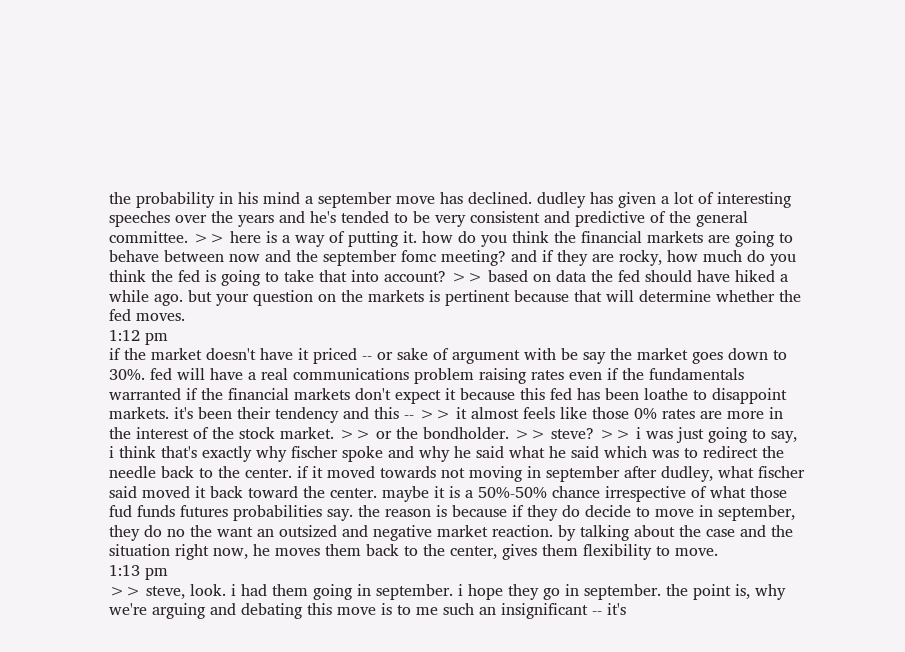the probability in his mind a september move has declined. dudley has given a lot of interesting speeches over the years and he's tended to be very consistent and predictive of the general committee. >> here is a way of putting it. how do you think the financial markets are going to behave between now and the september fomc meeting? and if they are rocky, how much do you think the fed is going to take that into account? >> based on data the fed should have hiked a while ago. but your question on the markets is pertinent because that will determine whether the fed moves.
1:12 pm
if the market doesn't have it priced -- or sake of argument with be say the market goes down to 30%. fed will have a real communications problem raising rates even if the fundamentals warranted if the financial markets don't expect it because this fed has been loathe to disappoint markets. it's been their tendency and this -- >> it almost feels like those 0% rates are more in the interest of the stock market. >> or the bondholder. >> steve? >> i was just going to say, i think that's exactly why fischer spoke and why he said what he said which was to redirect the needle back to the center. if it moved towards not moving in september after dudley, what fischer said moved it back toward the center. maybe it is a 50%-50% chance irrespective of what those fud funds futures probabilities say. the reason is because if they do decide to move in september, they do no the want an outsized and negative market reaction. by talking about the case and the situation right now, he moves them back to the center, gives them flexibility to move.
1:13 pm
>> steve, look. i had them going in september. i hope they go in september. the point is, why we're arguing and debating this move is to me such an insignificant -- it's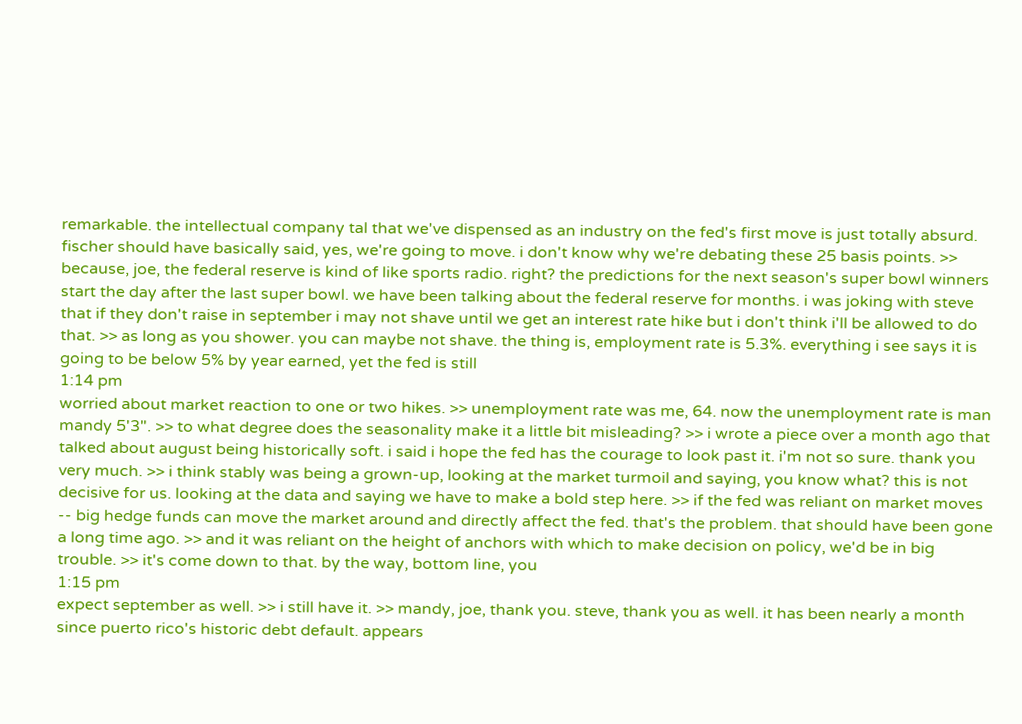remarkable. the intellectual company tal that we've dispensed as an industry on the fed's first move is just totally absurd. fischer should have basically said, yes, we're going to move. i don't know why we're debating these 25 basis points. >> because, joe, the federal reserve is kind of like sports radio. right? the predictions for the next season's super bowl winners start the day after the last super bowl. we have been talking about the federal reserve for months. i was joking with steve that if they don't raise in september i may not shave until we get an interest rate hike but i don't think i'll be allowed to do that. >> as long as you shower. you can maybe not shave. the thing is, employment rate is 5.3%. everything i see says it is going to be below 5% by year earned, yet the fed is still
1:14 pm
worried about market reaction to one or two hikes. >> unemployment rate was me, 64. now the unemployment rate is man mandy 5'3". >> to what degree does the seasonality make it a little bit misleading? >> i wrote a piece over a month ago that talked about august being historically soft. i said i hope the fed has the courage to look past it. i'm not so sure. thank you very much. >> i think stably was being a grown-up, looking at the market turmoil and saying, you know what? this is not decisive for us. looking at the data and saying we have to make a bold step here. >> if the fed was reliant on market moves -- big hedge funds can move the market around and directly affect the fed. that's the problem. that should have been gone a long time ago. >> and it was reliant on the height of anchors with which to make decision on policy, we'd be in big trouble. >> it's come down to that. by the way, bottom line, you
1:15 pm
expect september as well. >> i still have it. >> mandy, joe, thank you. steve, thank you as well. it has been nearly a month since puerto rico's historic debt default. appears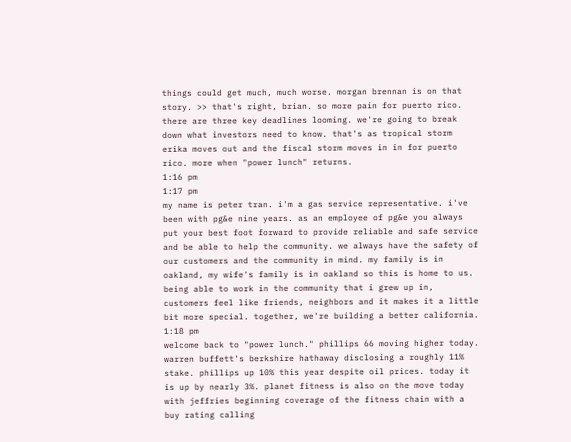things could get much, much worse. morgan brennan is on that story. >> that's right, brian. so more pain for puerto rico. there are three key deadlines looming. we're going to break down what investors need to know. that's as tropical storm erika moves out and the fiscal storm moves in in for puerto rico. more when "power lunch" returns.
1:16 pm
1:17 pm
my name is peter tran. i'm a gas service representative. i've been with pg&e nine years. as an employee of pg&e you always put your best foot forward to provide reliable and safe service and be able to help the community. we always have the safety of our customers and the community in mind. my family is in oakland, my wife's family is in oakland so this is home to us. being able to work in the community that i grew up in, customers feel like friends, neighbors and it makes it a little bit more special. together, we're building a better california.
1:18 pm
welcome back to "power lunch." phillips 66 moving higher today. warren buffett's berkshire hathaway disclosing a roughly 11% stake. phillips up 10% this year despite oil prices. today it is up by nearly 3%. planet fitness is also on the move today with jeffries beginning coverage of the fitness chain with a buy rating calling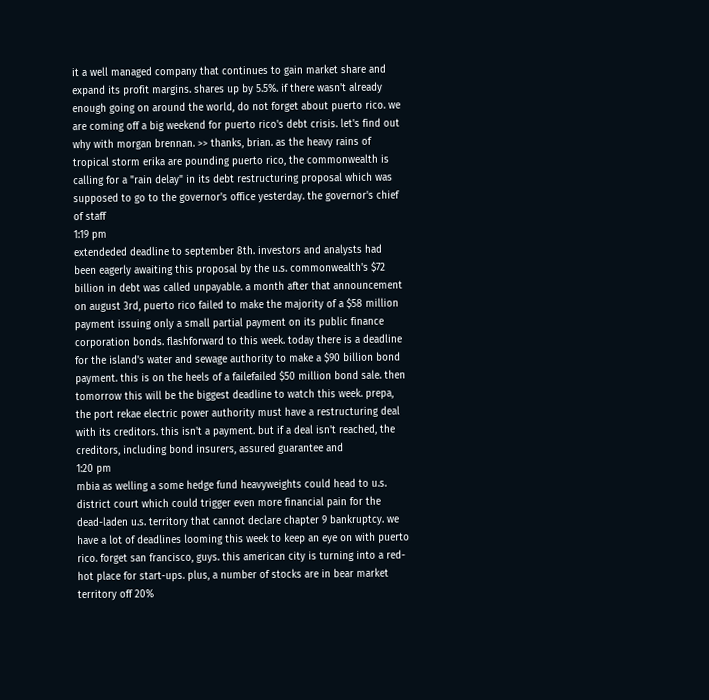it a well managed company that continues to gain market share and expand its profit margins. shares up by 5.5%. if there wasn't already enough going on around the world, do not forget about puerto rico. we are coming off a big weekend for puerto rico's debt crisis. let's find out why with morgan brennan. >> thanks, brian. as the heavy rains of tropical storm erika are pounding puerto rico, the commonwealth is calling for a "rain delay" in its debt restructuring proposal which was supposed to go to the governor's office yesterday. the governor's chief of staff
1:19 pm
extendeded deadline to september 8th. investors and analysts had been eagerly awaiting this proposal by the u.s. commonwealth's $72 billion in debt was called unpayable. a month after that announcement on august 3rd, puerto rico failed to make the majority of a $58 million payment issuing only a small partial payment on its public finance corporation bonds. flashforward to this week. today there is a deadline for the island's water and sewage authority to make a $90 billion bond payment. this is on the heels of a failefailed $50 million bond sale. then tomorrow this will be the biggest deadline to watch this week. prepa, the port rekae electric power authority must have a restructuring deal with its creditors. this isn't a payment. but if a deal isn't reached, the creditors, including bond insurers, assured guarantee and
1:20 pm
mbia as welling a some hedge fund heavyweights could head to u.s. district court which could trigger even more financial pain for the dead-laden u.s. territory that cannot declare chapter 9 bankruptcy. we have a lot of deadlines looming this week to keep an eye on with puerto rico. forget san francisco, guys. this american city is turning into a red-hot place for start-ups. plus, a number of stocks are in bear market territory off 20%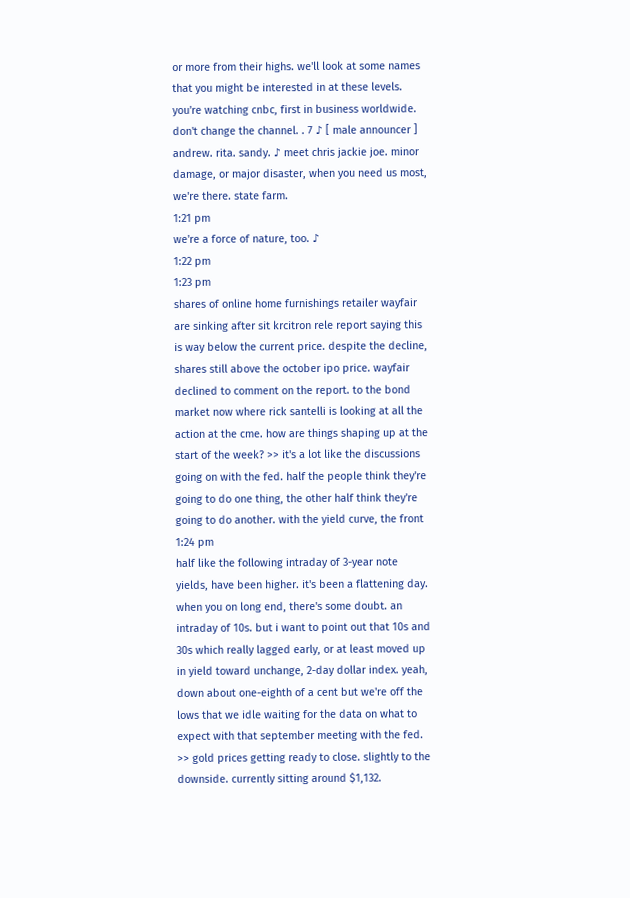or more from their highs. we'll look at some names that you might be interested in at these levels. you're watching cnbc, first in business worldwide. don't change the channel. . 7 ♪ [ male announcer ] andrew. rita. sandy. ♪ meet chris jackie joe. minor damage, or major disaster, when you need us most, we're there. state farm.
1:21 pm
we're a force of nature, too. ♪
1:22 pm
1:23 pm
shares of online home furnishings retailer wayfair are sinking after sit krcitron rele report saying this is way below the current price. despite the decline, shares still above the october ipo price. wayfair declined to comment on the report. to the bond market now where rick santelli is looking at all the action at the cme. how are things shaping up at the start of the week? >> it's a lot like the discussions going on with the fed. half the people think they're going to do one thing, the other half think they're going to do another. with the yield curve, the front
1:24 pm
half like the following intraday of 3-year note yields, have been higher. it's been a flattening day. when you on long end, there's some doubt. an intraday of 10s. but i want to point out that 10s and 30s which really lagged early, or at least moved up in yield toward unchange, 2-day dollar index. yeah, down about one-eighth of a cent but we're off the lows that we idle waiting for the data on what to expect with that september meeting with the fed. >> gold prices getting ready to close. slightly to the downside. currently sitting around $1,132.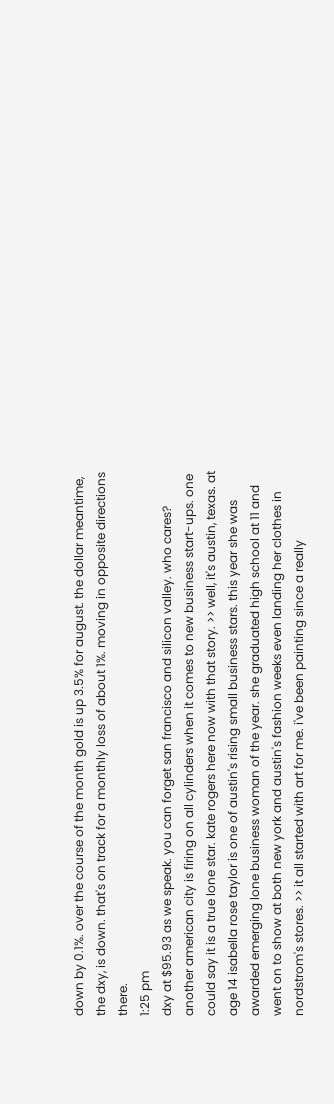down by 0.1%. over the course of the month gold is up 3.5% for august. the dollar meantime, the dxy, is down. that's on track for a monthly loss of about 1%. moving in opposite directions there.
1:25 pm
dxy at $95.93 as we speak. you can forget san francisco and silicon valley. who cares? another american city is firing on all cylinders when it comes to new business start-ups. one could say it is a true lone star. kate rogers here now with that story. >> well, it's austin, texas. at age 14 isabella rose taylor is one of austin's rising small business stars. this year she was awarded emerging lone business woman of the year. she graduated high school at 11 and went on to show at both new york and austin's fashion weeks even landing her clothes in nordstrom's stores. >> it all started with art for me. i've been painting since a really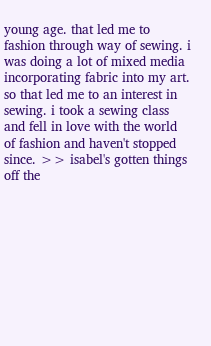young age. that led me to fashion through way of sewing. i was doing a lot of mixed media incorporating fabric into my art. so that led me to an interest in sewing. i took a sewing class and fell in love with the world of fashion and haven't stopped since. >> isabel's gotten things off the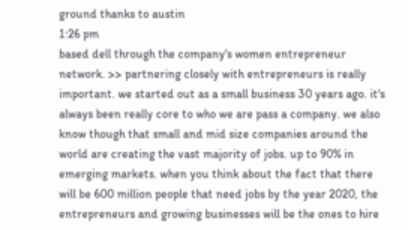ground thanks to austin
1:26 pm
based dell through the company's women entrepreneur network. >> partnering closely with entrepreneurs is really important. we started out as a small business 30 years ago. it's always been really core to who we are pass a company. we also know though that small and mid size companies around the world are creating the vast majority of jobs. up to 90% in emerging markets. when you think about the fact that there will be 600 million people that need jobs by the year 2020, the entrepreneurs and growing businesses will be the ones to hire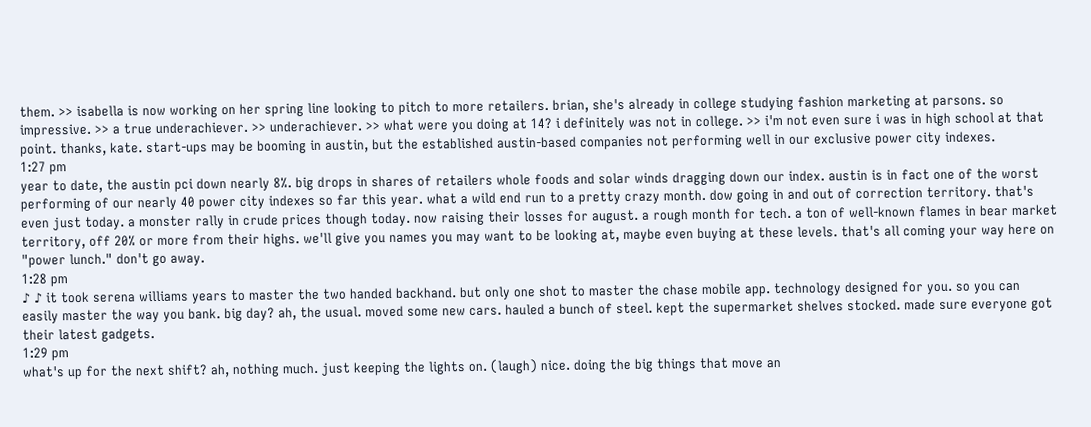them. >> isabella is now working on her spring line looking to pitch to more retailers. brian, she's already in college studying fashion marketing at parsons. so impressive. >> a true underachiever. >> underachiever. >> what were you doing at 14? i definitely was not in college. >> i'm not even sure i was in high school at that point. thanks, kate. start-ups may be booming in austin, but the established austin-based companies not performing well in our exclusive power city indexes.
1:27 pm
year to date, the austin pci down nearly 8%. big drops in shares of retailers whole foods and solar winds dragging down our index. austin is in fact one of the worst performing of our nearly 40 power city indexes so far this year. what a wild end run to a pretty crazy month. dow going in and out of correction territory. that's even just today. a monster rally in crude prices though today. now raising their losses for august. a rough month for tech. a ton of well-known flames in bear market territory, off 20% or more from their highs. we'll give you names you may want to be looking at, maybe even buying at these levels. that's all coming your way here on "power lunch." don't go away.
1:28 pm
♪ ♪ it took serena williams years to master the two handed backhand. but only one shot to master the chase mobile app. technology designed for you. so you can easily master the way you bank. big day? ah, the usual. moved some new cars. hauled a bunch of steel. kept the supermarket shelves stocked. made sure everyone got their latest gadgets.
1:29 pm
what's up for the next shift? ah, nothing much. just keeping the lights on. (laugh) nice. doing the big things that move an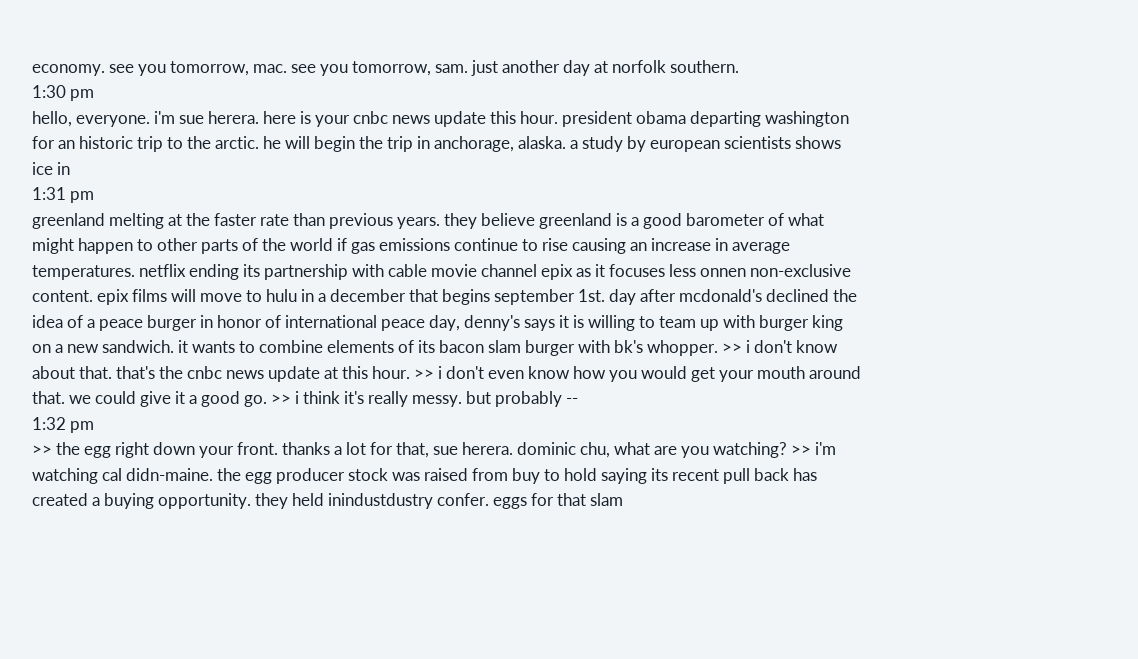economy. see you tomorrow, mac. see you tomorrow, sam. just another day at norfolk southern.
1:30 pm
hello, everyone. i'm sue herera. here is your cnbc news update this hour. president obama departing washington for an historic trip to the arctic. he will begin the trip in anchorage, alaska. a study by european scientists shows ice in
1:31 pm
greenland melting at the faster rate than previous years. they believe greenland is a good barometer of what might happen to other parts of the world if gas emissions continue to rise causing an increase in average temperatures. netflix ending its partnership with cable movie channel epix as it focuses less onnen non-exclusive content. epix films will move to hulu in a december that begins september 1st. day after mcdonald's declined the idea of a peace burger in honor of international peace day, denny's says it is willing to team up with burger king on a new sandwich. it wants to combine elements of its bacon slam burger with bk's whopper. >> i don't know about that. that's the cnbc news update at this hour. >> i don't even know how you would get your mouth around that. we could give it a good go. >> i think it's really messy. but probably --
1:32 pm
>> the egg right down your front. thanks a lot for that, sue herera. dominic chu, what are you watching? >> i'm watching cal didn-maine. the egg producer stock was raised from buy to hold saying its recent pull back has created a buying opportunity. they held inindustdustry confer. eggs for that slam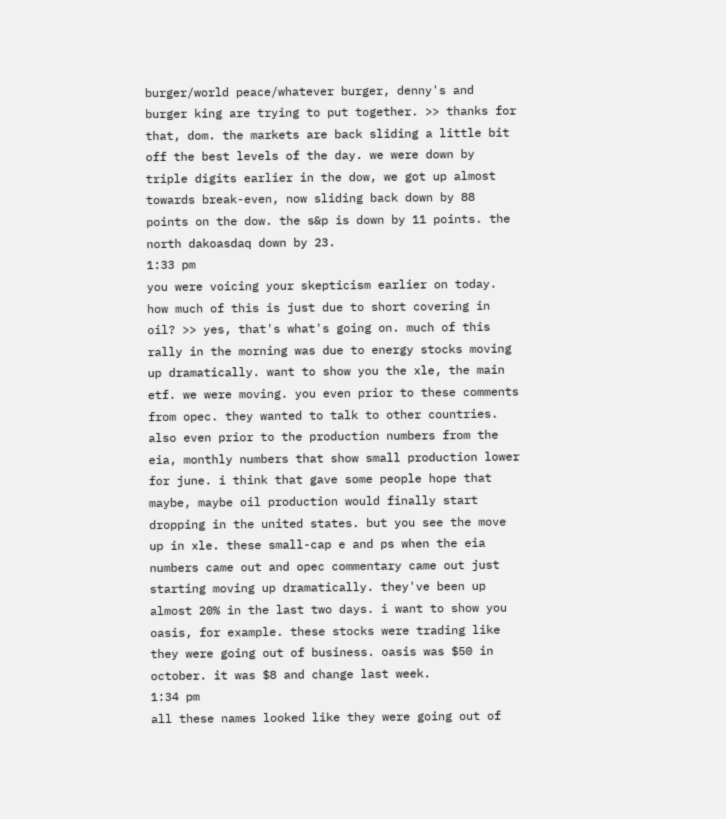burger/world peace/whatever burger, denny's and burger king are trying to put together. >> thanks for that, dom. the markets are back sliding a little bit off the best levels of the day. we were down by triple digits earlier in the dow, we got up almost towards break-even, now sliding back down by 88 points on the dow. the s&p is down by 11 points. the north dakoasdaq down by 23.
1:33 pm
you were voicing your skepticism earlier on today. how much of this is just due to short covering in oil? >> yes, that's what's going on. much of this rally in the morning was due to energy stocks moving up dramatically. want to show you the xle, the main etf. we were moving. you even prior to these comments from opec. they wanted to talk to other countries. also even prior to the production numbers from the eia, monthly numbers that show small production lower for june. i think that gave some people hope that maybe, maybe oil production would finally start dropping in the united states. but you see the move up in xle. these small-cap e and ps when the eia numbers came out and opec commentary came out just starting moving up dramatically. they've been up almost 20% in the last two days. i want to show you oasis, for example. these stocks were trading like they were going out of business. oasis was $50 in october. it was $8 and change last week.
1:34 pm
all these names looked like they were going out of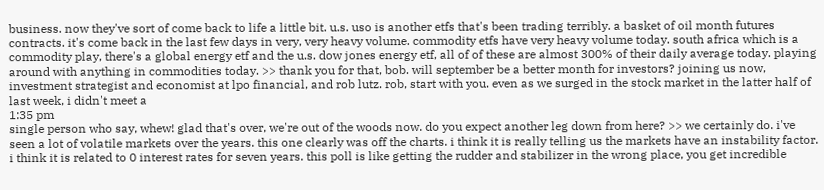business. now they've sort of come back to life a little bit. u.s. uso is another etfs that's been trading terribly. a basket of oil month futures contracts. it's come back in the last few days in very, very heavy volume. commodity etfs have very heavy volume today. south africa which is a commodity play, there's a global energy etf and the u.s. dow jones energy etf, all of of these are almost 300% of their daily average today. playing around with anything in commodities today. >> thank you for that, bob. will september be a better month for investors? joining us now, investment strategist and economist at lpo financial, and rob lutz. rob, start with you. even as we surged in the stock market in the latter half of last week, i didn't meet a
1:35 pm
single person who say, whew! glad that's over, we're out of the woods now. do you expect another leg down from here? >> we certainly do. i've seen a lot of volatile markets over the years. this one clearly was off the charts. i think it is really telling us the markets have an instability factor. i think it is related to 0 interest rates for seven years. this poll is like getting the rudder and stabilizer in the wrong place, you get incredible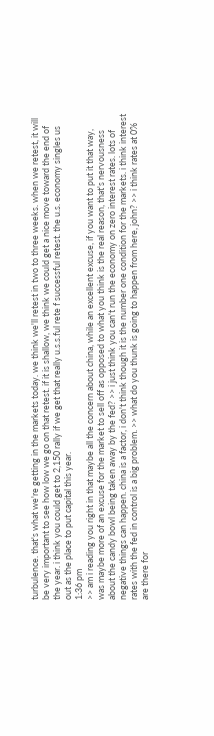turbulence. that's what we're getting in the markets today. we think we'll retest in two to three weeks. when we retest, it will be very important to see how low we go on that retest. if it is shallow, we think we could get a nice move toward the end of the year. i think you could get to 2,150 rally if we get that really u.s.s.ful rete f successful retest. the u.s. economy singles us out as the place to put capital this year.
1:36 pm
>> am i reading you right in that maybe all the concern about china, while an excellent excuse, if you want to put it that way, was maybe more of an excuse for the market to sell off as opposed to what you think is the real reason, that's nervousness about the candy bowl being taken away by the fed? >> i just think you can't run the economy on zero interest rates. lots of negative things can happen. china is a factor, i don't think though it is the number one condition for the markets. i think interest rates with the fed in control is a big problem. >> what do you thunk is going to happen from here, john? >> i think rates at 0% are there for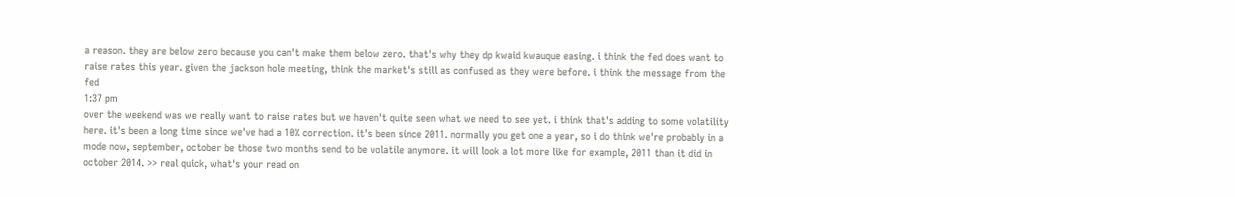a reason. they are below zero because you can't make them below zero. that's why they dp kwaid kwauque easing. i think the fed does want to raise rates this year. given the jackson hole meeting, think the market's still as confused as they were before. i think the message from the fed
1:37 pm
over the weekend was we really want to raise rates but we haven't quite seen what we need to see yet. i think that's adding to some volatility here. it's been a long time since we've had a 10% correction. it's been since 2011. normally you get one a year, so i do think we're probably in a mode now, september, october be those two months send to be volatile anymore. it will look a lot more like for example, 2011 than it did in october 2014. >> real quick, what's your read on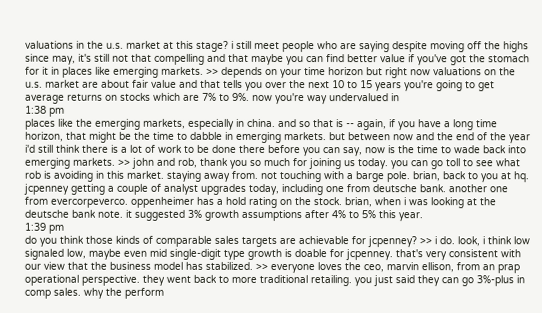valuations in the u.s. market at this stage? i still meet people who are saying despite moving off the highs since may, it's still not that compelling and that maybe you can find better value if you've got the stomach for it in places like emerging markets. >> depends on your time horizon but right now valuations on the u.s. market are about fair value and that tells you over the next 10 to 15 years you're going to get average returns on stocks which are 7% to 9%. now you're way undervalued in
1:38 pm
places like the emerging markets, especially in china. and so that is -- again, if you have a long time horizon, that might be the time to dabble in emerging markets. but between now and the end of the year i'd still think there is a lot of work to be done there before you can say, now is the time to wade back into emerging markets. >> john and rob, thank you so much for joining us today. you can go toll to see what rob is avoiding in this market. staying away from. not touching with a barge pole. brian, back to you at hq. jcpenney getting a couple of analyst upgrades today, including one from deutsche bank. another one from evercorpeverco. oppenheimer has a hold rating on the stock. brian, when i was looking at the deutsche bank note. it suggested 3% growth assumptions after 4% to 5% this year.
1:39 pm
do you think those kinds of comparable sales targets are achievable for jcpenney? >> i do. look, i think low signaled low, maybe even mid single-digit type growth is doable for jcpenney. that's very consistent with our view that the business model has stabilized. >> everyone loves the ceo, marvin ellison, from an prap operational perspective. they went back to more traditional retailing. you just said they can go 3%-plus in comp sales. why the perform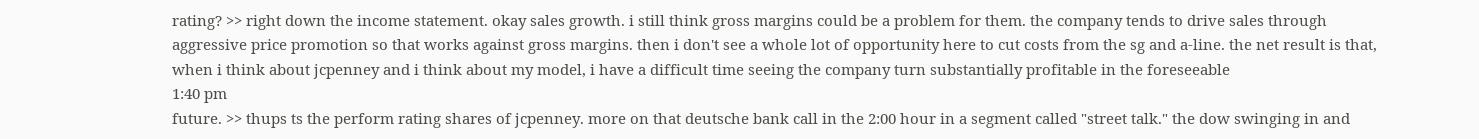rating? >> right down the income statement. okay sales growth. i still think gross margins could be a problem for them. the company tends to drive sales through aggressive price promotion so that works against gross margins. then i don't see a whole lot of opportunity here to cut costs from the sg and a-line. the net result is that, when i think about jcpenney and i think about my model, i have a difficult time seeing the company turn substantially profitable in the foreseeable
1:40 pm
future. >> thups ts the perform rating shares of jcpenney. more on that deutsche bank call in the 2:00 hour in a segment called "street talk." the dow swinging in and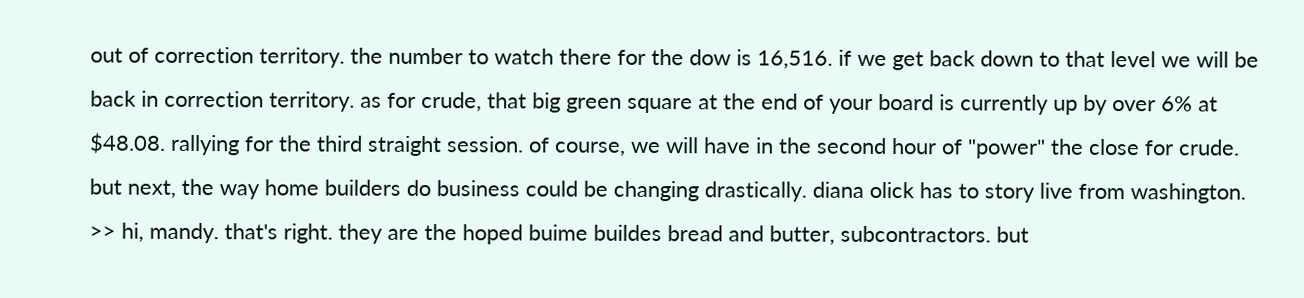out of correction territory. the number to watch there for the dow is 16,516. if we get back down to that level we will be back in correction territory. as for crude, that big green square at the end of your board is currently up by over 6% at $48.08. rallying for the third straight session. of course, we will have in the second hour of "power" the close for crude. but next, the way home builders do business could be changing drastically. diana olick has to story live from washington. >> hi, mandy. that's right. they are the hoped buime buildes bread and butter, subcontractors. but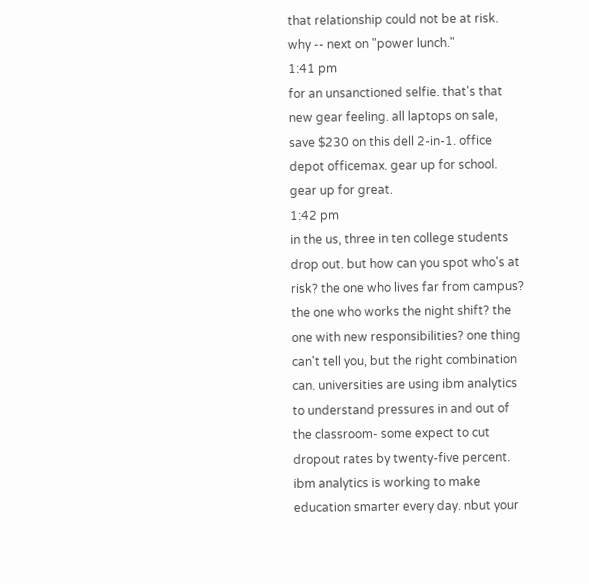that relationship could not be at risk. why -- next on "power lunch."
1:41 pm
for an unsanctioned selfie. that's that new gear feeling. all laptops on sale, save $230 on this dell 2-in-1. office depot officemax. gear up for school. gear up for great.
1:42 pm
in the us, three in ten college students drop out. but how can you spot who's at risk? the one who lives far from campus? the one who works the night shift? the one with new responsibilities? one thing can't tell you, but the right combination can. universities are using ibm analytics to understand pressures in and out of the classroom- some expect to cut dropout rates by twenty-five percent. ibm analytics is working to make education smarter every day. nbut your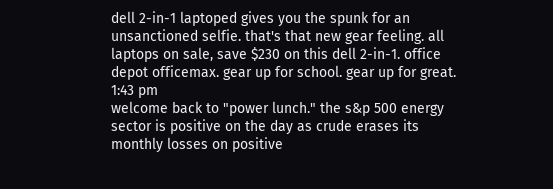dell 2-in-1 laptoped gives you the spunk for an unsanctioned selfie. that's that new gear feeling. all laptops on sale, save $230 on this dell 2-in-1. office depot officemax. gear up for school. gear up for great.
1:43 pm
welcome back to "power lunch." the s&p 500 energy sector is positive on the day as crude erases its monthly losses on positive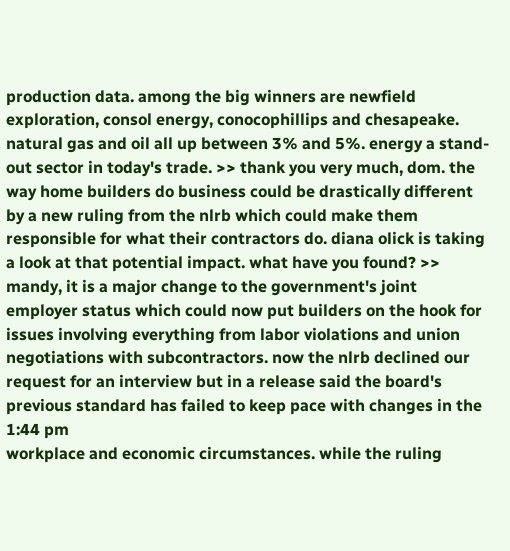production data. among the big winners are newfield exploration, consol energy, conocophillips and chesapeake. natural gas and oil all up between 3% and 5%. energy a stand-out sector in today's trade. >> thank you very much, dom. the way home builders do business could be drastically different by a new ruling from the nlrb which could make them responsible for what their contractors do. diana olick is taking a look at that potential impact. what have you found? >> mandy, it is a major change to the government's joint employer status which could now put builders on the hook for issues involving everything from labor violations and union negotiations with subcontractors. now the nlrb declined our request for an interview but in a release said the board's previous standard has failed to keep pace with changes in the
1:44 pm
workplace and economic circumstances. while the ruling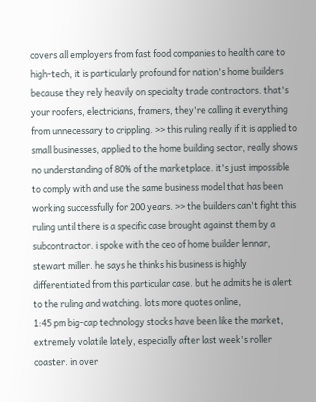covers all employers from fast food companies to health care to high-tech, it is particularly profound for nation's home builders because they rely heavily on specialty trade contractors. that's your roofers, electricians, framers, they're calling it everything from unnecessary to crippling. >> this ruling really if it is applied to small businesses, applied to the home building sector, really shows no understanding of 80% of the marketplace. it's just impossible to comply with and use the same business model that has been working successfully for 200 years. >> the builders can't fight this ruling until there is a specific case brought against them by a subcontractor. i spoke with the ceo of home builder lennar, stewart miller. he says he thinks his business is highly differentiated from this particular case. but he admits he is alert to the ruling and watching. lots more quotes online,
1:45 pm big-cap technology stocks have been like the market, extremely volatile lately, especially after last week's roller coaster. in over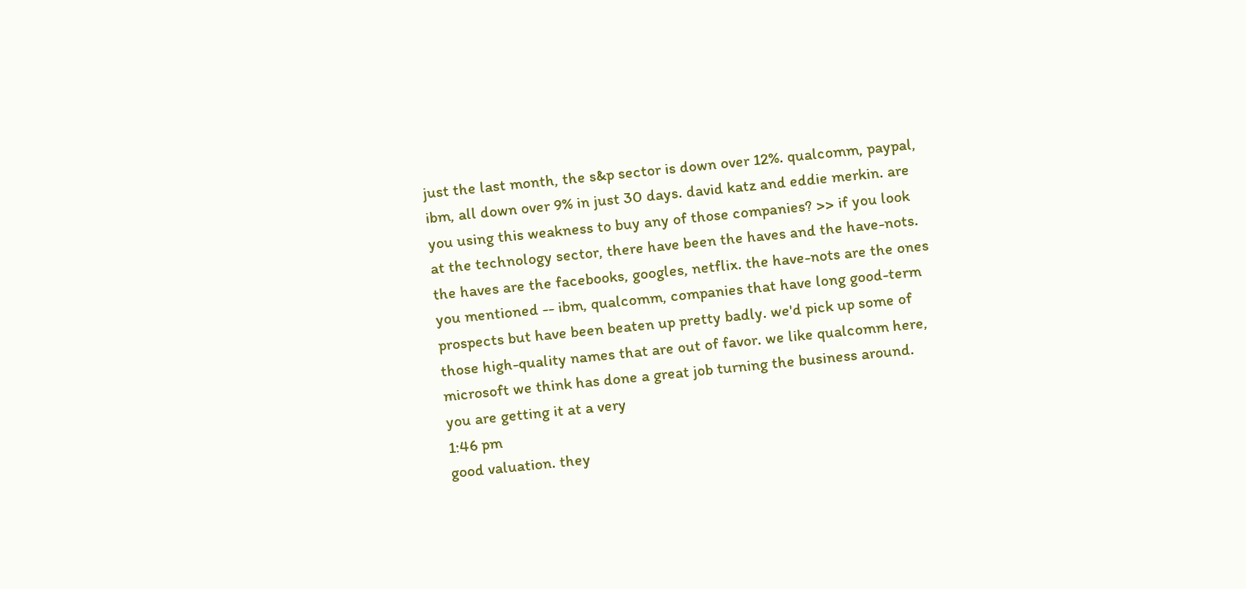just the last month, the s&p sector is down over 12%. qualcomm, paypal, ibm, all down over 9% in just 30 days. david katz and eddie merkin. are you using this weakness to buy any of those companies? >> if you look at the technology sector, there have been the haves and the have-nots. the haves are the facebooks, googles, netflix. the have-nots are the ones you mentioned -- ibm, qualcomm, companies that have long good-term prospects but have been beaten up pretty badly. we'd pick up some of those high-quality names that are out of favor. we like qualcomm here, microsoft we think has done a great job turning the business around. you are getting it at a very
1:46 pm
good valuation. they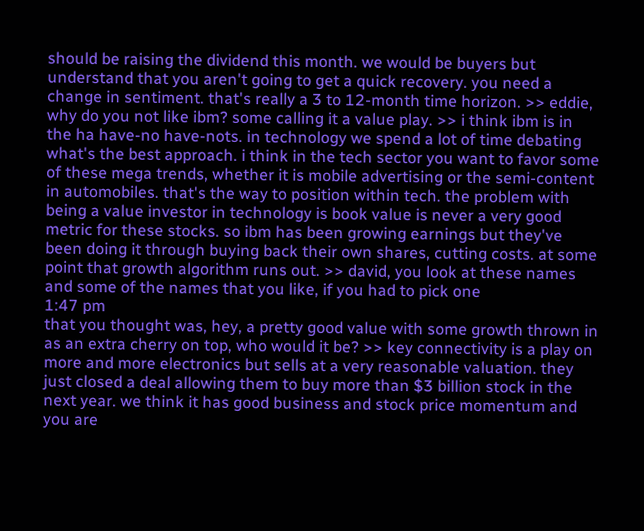should be raising the dividend this month. we would be buyers but understand that you aren't going to get a quick recovery. you need a change in sentiment. that's really a 3 to 12-month time horizon. >> eddie, why do you not like ibm? some calling it a value play. >> i think ibm is in the ha have-no have-nots. in technology we spend a lot of time debating what's the best approach. i think in the tech sector you want to favor some of these mega trends, whether it is mobile advertising or the semi-content in automobiles. that's the way to position within tech. the problem with being a value investor in technology is book value is never a very good metric for these stocks. so ibm has been growing earnings but they've been doing it through buying back their own shares, cutting costs. at some point that growth algorithm runs out. >> david, you look at these names and some of the names that you like, if you had to pick one
1:47 pm
that you thought was, hey, a pretty good value with some growth thrown in as an extra cherry on top, who would it be? >> key connectivity is a play on more and more electronics but sells at a very reasonable valuation. they just closed a deal allowing them to buy more than $3 billion stock in the next year. we think it has good business and stock price momentum and you are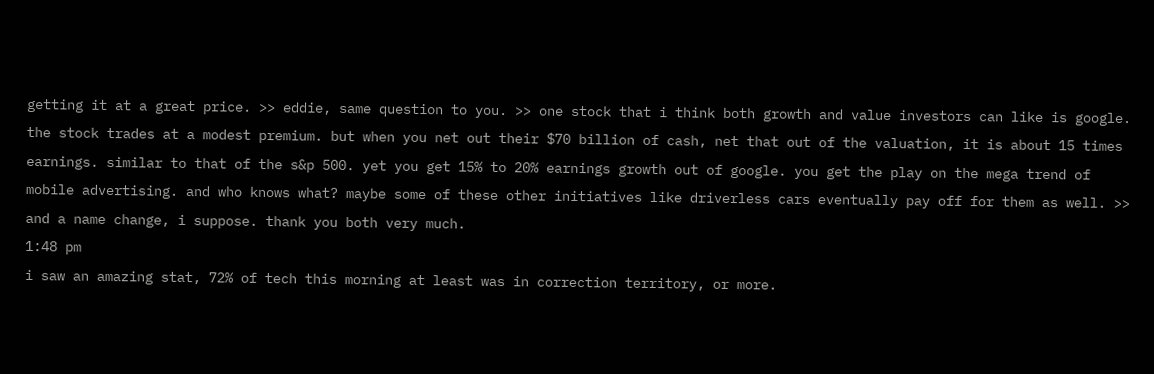getting it at a great price. >> eddie, same question to you. >> one stock that i think both growth and value investors can like is google. the stock trades at a modest premium. but when you net out their $70 billion of cash, net that out of the valuation, it is about 15 times earnings. similar to that of the s&p 500. yet you get 15% to 20% earnings growth out of google. you get the play on the mega trend of mobile advertising. and who knows what? maybe some of these other initiatives like driverless cars eventually pay off for them as well. >> and a name change, i suppose. thank you both very much.
1:48 pm
i saw an amazing stat, 72% of tech this morning at least was in correction territory, or more.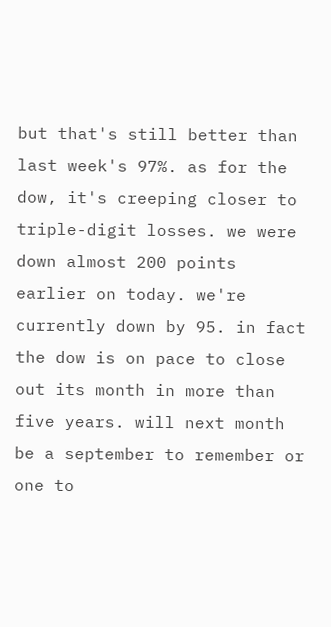but that's still better than last week's 97%. as for the dow, it's creeping closer to triple-digit losses. we were down almost 200 points earlier on today. we're currently down by 95. in fact the dow is on pace to close out its month in more than five years. will next month be a september to remember or one to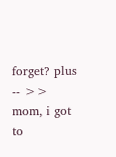forget? plus -- >> mom, i got to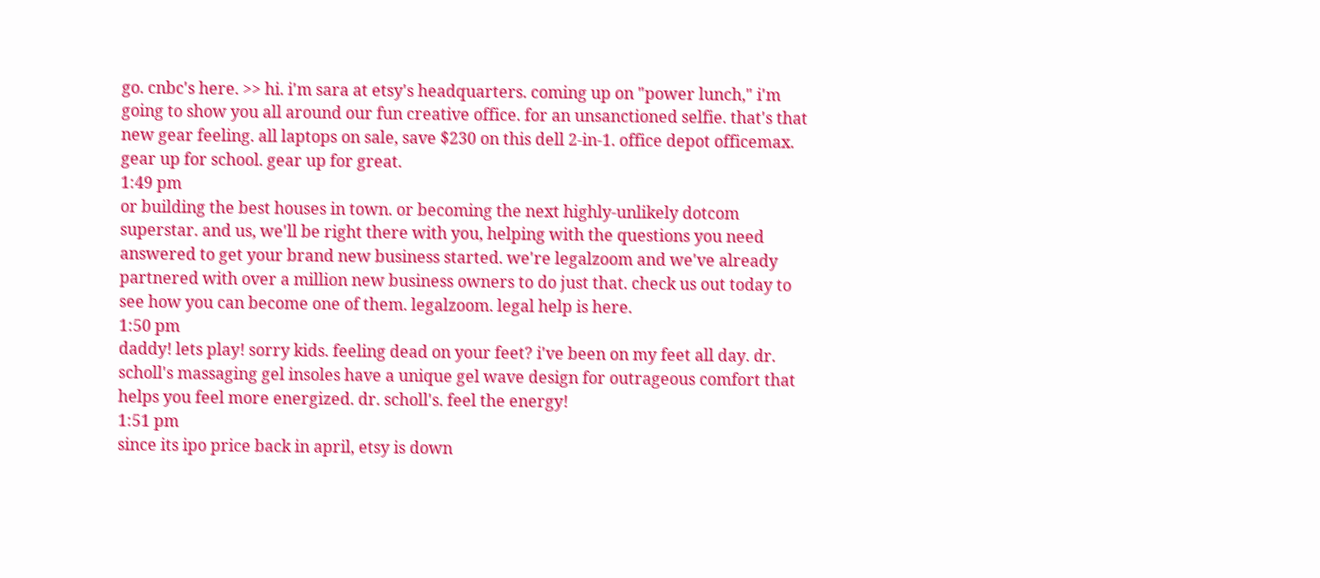go. cnbc's here. >> hi. i'm sara at etsy's headquarters. coming up on "power lunch," i'm going to show you all around our fun creative office. for an unsanctioned selfie. that's that new gear feeling. all laptops on sale, save $230 on this dell 2-in-1. office depot officemax. gear up for school. gear up for great.
1:49 pm
or building the best houses in town. or becoming the next highly-unlikely dotcom superstar. and us, we'll be right there with you, helping with the questions you need answered to get your brand new business started. we're legalzoom and we've already partnered with over a million new business owners to do just that. check us out today to see how you can become one of them. legalzoom. legal help is here.
1:50 pm
daddy! lets play! sorry kids. feeling dead on your feet? i've been on my feet all day. dr. scholl's massaging gel insoles have a unique gel wave design for outrageous comfort that helps you feel more energized. dr. scholl's. feel the energy!
1:51 pm
since its ipo price back in april, etsy is down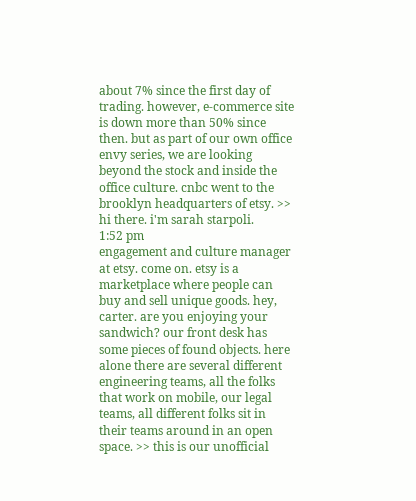about 7% since the first day of trading. however, e-commerce site is down more than 50% since then. but as part of our own office envy series, we are looking beyond the stock and inside the office culture. cnbc went to the brooklyn headquarters of etsy. >> hi there. i'm sarah starpoli.
1:52 pm
engagement and culture manager at etsy. come on. etsy is a marketplace where people can buy and sell unique goods. hey, carter. are you enjoying your sandwich? our front desk has some pieces of found objects. here alone there are several different engineering teams, all the folks that work on mobile, our legal teams, all different folks sit in their teams around in an open space. >> this is our unofficial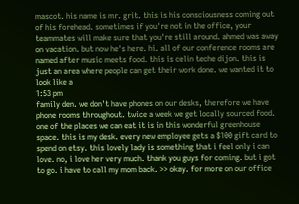mascot. his name is mr. grit. this is his consciousness coming out of his forehead. sometimes if you're not in the office, your teammates will make sure that you're still around. ahmed was away on vacation. but now he's here. hi. all of our conference rooms are named after music meets food. this is celin teche dijon. this is just an area where people can get their work done. we wanted it to look like a
1:53 pm
family den. we don't have phones on our desks, therefore we have phone rooms throughout. twice a week we get locally sourced food. one of the places we can eat it is in this wonderful greenhouse space. this is my desk. every new employee gets a $100 gift card to spend on etsy. this lovely lady is something that i feel only i can love. no, i love her very much. thank you guys for coming. but i got to go. i have to call my mom back. >> okay. for more on our office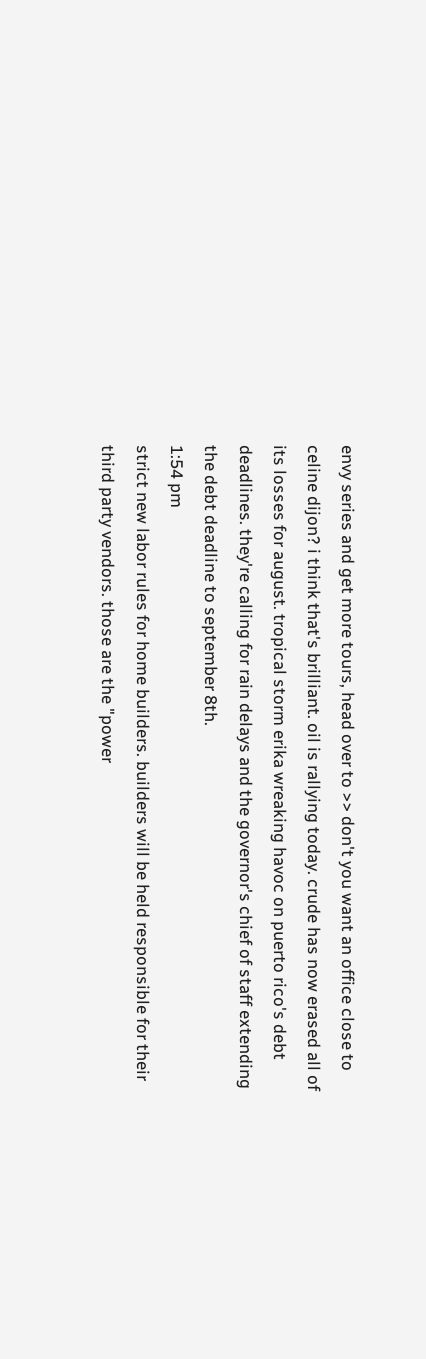envy series and get more tours, head over to >> don't you want an office close to celine dijon? i think that's brilliant. oil is rallying today. crude has now erased all of its losses for august. tropical storm erika wreaking havoc on puerto rico's debt deadlines. they're calling for rain delays and the governor's chief of staff extending the debt deadline to september 8th.
1:54 pm
strict new labor rules for home builders. builders will be held responsible for their third party vendors. those are the "power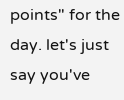points" for the day. let's just say you've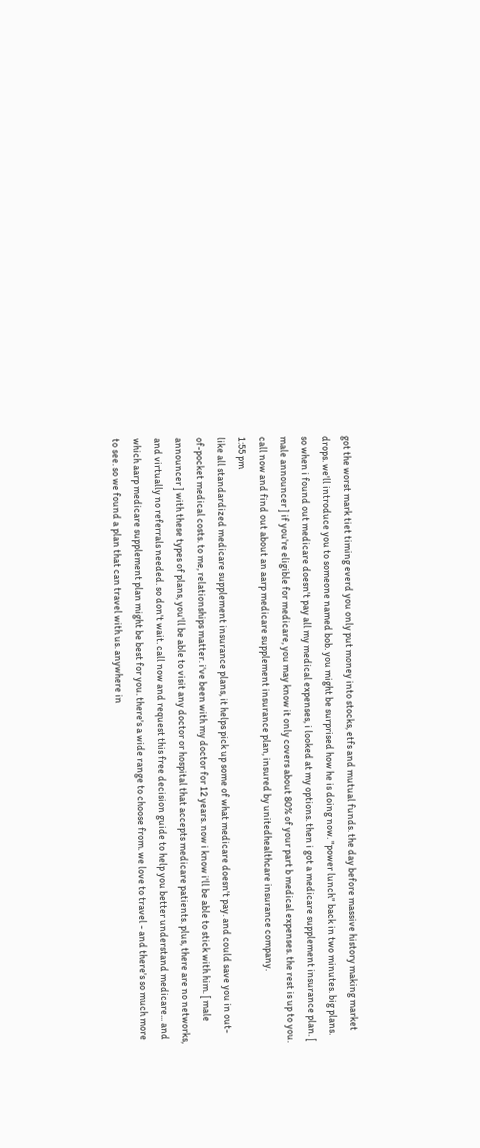got the worst mark tiet timing everd you only put money into stocks, etfs and mutual funds. the day before massive history making market drops. we'll introduce you to someone named bob. you might be surprised how he is doing now. "power lunch" back in two minutes. big plans. so when i found out medicare doesn't pay all my medical expenses, i looked at my options. then i got a medicare supplement insurance plan. [ male announcer ] if you're eligible for medicare, you may know it only covers about 80% of your part b medical expenses. the rest is up to you. call now and find out about an aarp medicare supplement insurance plan, insured by unitedhealthcare insurance company.
1:55 pm
like all standardized medicare supplement insurance plans, it helps pick up some of what medicare doesn't pay. and could save you in out-of-pocket medical costs. to me, relationships matter. i've been with my doctor for 12 years. now i know i'll be able to stick with him. [ male announcer ] with these types of plans, you'll be able to visit any doctor or hospital that accepts medicare patients. plus, there are no networks, and virtually no referrals needed. so don't wait. call now and request this free decision guide to help you better understand medicare... and which aarp medicare supplement plan might be best for you. there's a wide range to choose from. we love to travel - and there's so much more to see. so we found a plan that can travel with us. anywhere in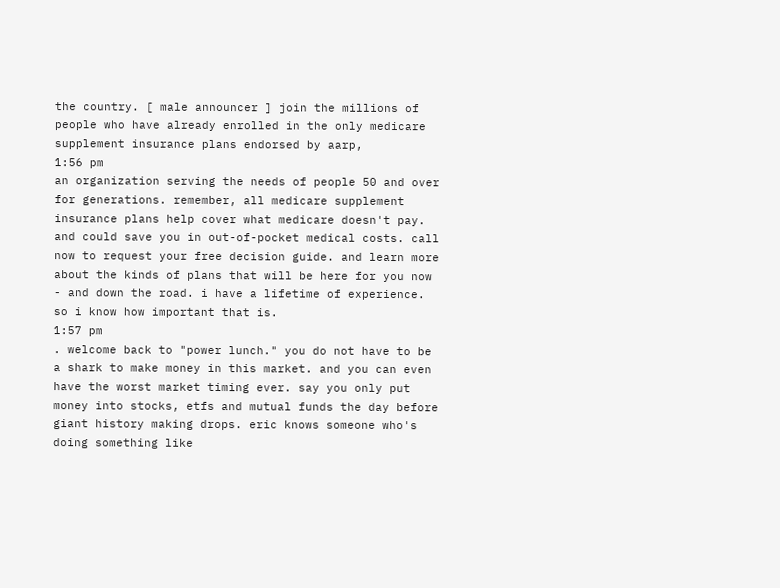the country. [ male announcer ] join the millions of people who have already enrolled in the only medicare supplement insurance plans endorsed by aarp,
1:56 pm
an organization serving the needs of people 50 and over for generations. remember, all medicare supplement insurance plans help cover what medicare doesn't pay. and could save you in out-of-pocket medical costs. call now to request your free decision guide. and learn more about the kinds of plans that will be here for you now - and down the road. i have a lifetime of experience. so i know how important that is.
1:57 pm
. welcome back to "power lunch." you do not have to be a shark to make money in this market. and you can even have the worst market timing ever. say you only put money into stocks, etfs and mutual funds the day before giant history making drops. eric knows someone who's doing something like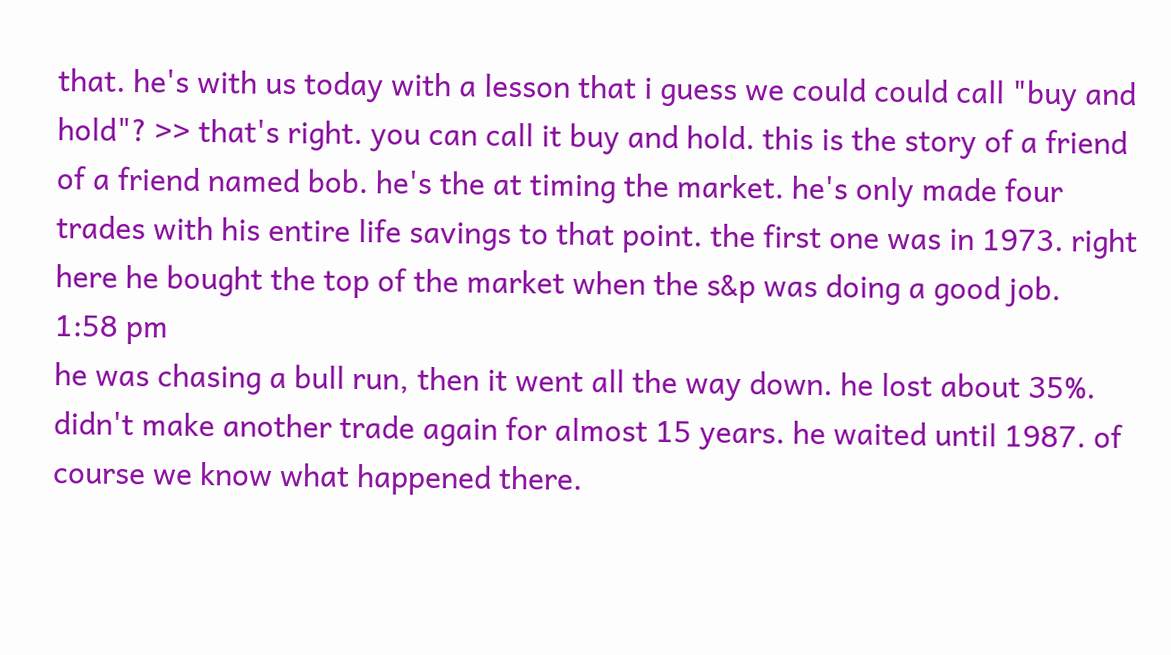that. he's with us today with a lesson that i guess we could could call "buy and hold"? >> that's right. you can call it buy and hold. this is the story of a friend of a friend named bob. he's the at timing the market. he's only made four trades with his entire life savings to that point. the first one was in 1973. right here he bought the top of the market when the s&p was doing a good job.
1:58 pm
he was chasing a bull run, then it went all the way down. he lost about 35%. didn't make another trade again for almost 15 years. he waited until 1987. of course we know what happened there.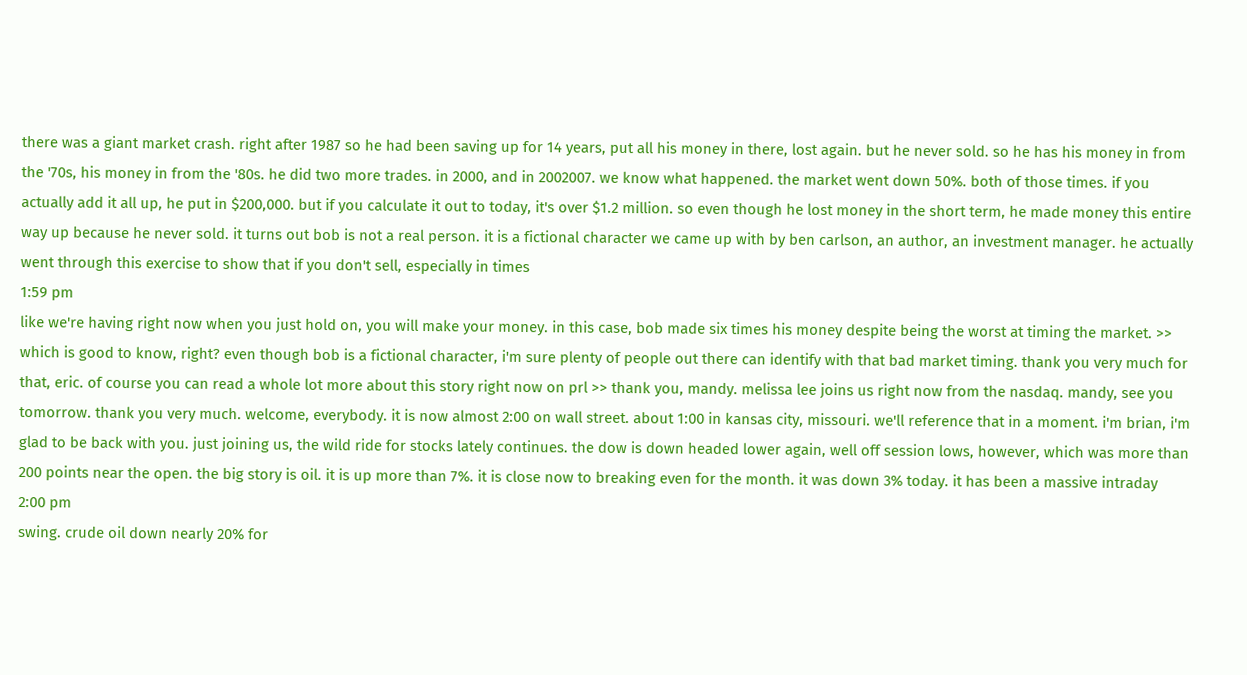there was a giant market crash. right after 1987 so he had been saving up for 14 years, put all his money in there, lost again. but he never sold. so he has his money in from the '70s, his money in from the '80s. he did two more trades. in 2000, and in 2002007. we know what happened. the market went down 50%. both of those times. if you actually add it all up, he put in $200,000. but if you calculate it out to today, it's over $1.2 million. so even though he lost money in the short term, he made money this entire way up because he never sold. it turns out bob is not a real person. it is a fictional character we came up with by ben carlson, an author, an investment manager. he actually went through this exercise to show that if you don't sell, especially in times
1:59 pm
like we're having right now when you just hold on, you will make your money. in this case, bob made six times his money despite being the worst at timing the market. >> which is good to know, right? even though bob is a fictional character, i'm sure plenty of people out there can identify with that bad market timing. thank you very much for that, eric. of course you can read a whole lot more about this story right now on prl >> thank you, mandy. melissa lee joins us right now from the nasdaq. mandy, see you tomorrow. thank you very much. welcome, everybody. it is now almost 2:00 on wall street. about 1:00 in kansas city, missouri. we'll reference that in a moment. i'm brian, i'm glad to be back with you. just joining us, the wild ride for stocks lately continues. the dow is down headed lower again, well off session lows, however, which was more than 200 points near the open. the big story is oil. it is up more than 7%. it is close now to breaking even for the month. it was down 3% today. it has been a massive intraday
2:00 pm
swing. crude oil down nearly 20% for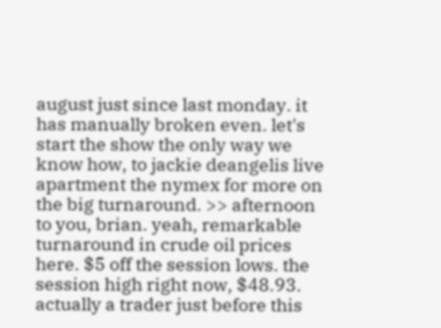august just since last monday. it has manually broken even. let's start the show the only way we know how, to jackie deangelis live apartment the nymex for more on the big turnaround. >> afternoon to you, brian. yeah, remarkable turnaround in crude oil prices here. $5 off the session lows. the session high right now, $48.93. actually a trader just before this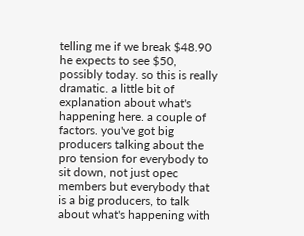telling me if we break $48.90 he expects to see $50, possibly today. so this is really dramatic. a little bit of explanation about what's happening here. a couple of factors. you've got big producers talking about the pro tension for everybody to sit down, not just opec members but everybody that is a big producers, to talk about what's happening with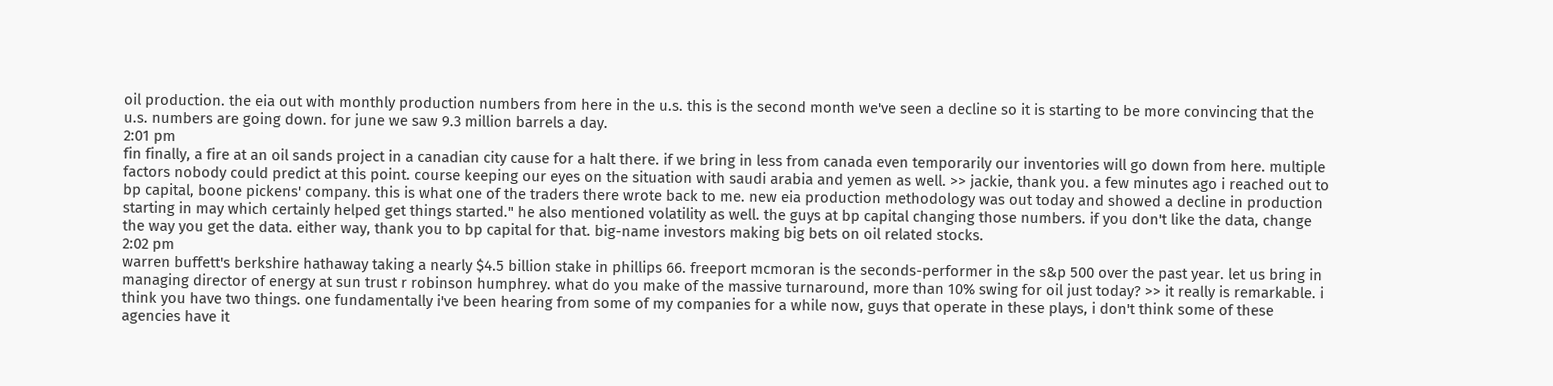oil production. the eia out with monthly production numbers from here in the u.s. this is the second month we've seen a decline so it is starting to be more convincing that the u.s. numbers are going down. for june we saw 9.3 million barrels a day.
2:01 pm
fin finally, a fire at an oil sands project in a canadian city cause for a halt there. if we bring in less from canada even temporarily our inventories will go down from here. multiple factors nobody could predict at this point. course keeping our eyes on the situation with saudi arabia and yemen as well. >> jackie, thank you. a few minutes ago i reached out to bp capital, boone pickens' company. this is what one of the traders there wrote back to me. new eia production methodology was out today and showed a decline in production starting in may which certainly helped get things started." he also mentioned volatility as well. the guys at bp capital changing those numbers. if you don't like the data, change the way you get the data. either way, thank you to bp capital for that. big-name investors making big bets on oil related stocks.
2:02 pm
warren buffett's berkshire hathaway taking a nearly $4.5 billion stake in phillips 66. freeport mcmoran is the seconds-performer in the s&p 500 over the past year. let us bring in managing director of energy at sun trust r robinson humphrey. what do you make of the massive turnaround, more than 10% swing for oil just today? >> it really is remarkable. i think you have two things. one fundamentally i've been hearing from some of my companies for a while now, guys that operate in these plays, i don't think some of these agencies have it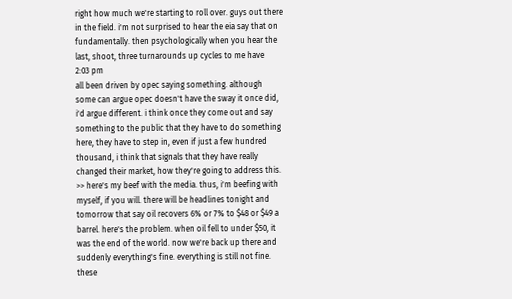right how much we're starting to roll over. guys out there in the field. i'm not surprised to hear the eia say that on fundamentally. then psychologically when you hear the last, shoot, three turnarounds up cycles to me have
2:03 pm
all been driven by opec saying something. although some can argue opec doesn't have the sway it once did, i'd argue different. i think once they come out and say something to the public that they have to do something here, they have to step in, even if just a few hundred thousand, i think that signals that they have really changed their market, how they're going to address this. >> here's my beef with the media. thus, i'm beefing with myself, if you will. there will be headlines tonight and tomorrow that say oil recovers 6% or 7% to $48 or $49 a barrel. here's the problem. when oil fell to under $50, it was the end of the world. now we're back up there and suddenly everything's fine. everything is still not fine. these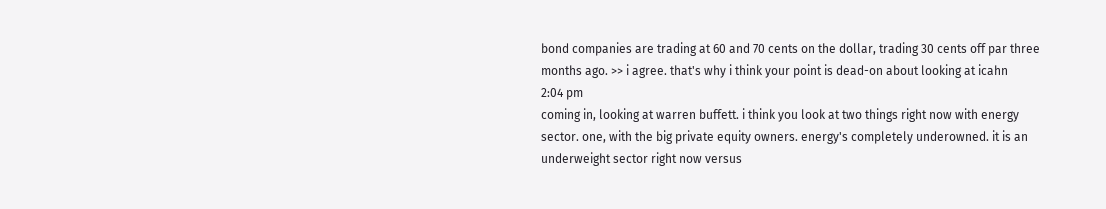bond companies are trading at 60 and 70 cents on the dollar, trading 30 cents off par three months ago. >> i agree. that's why i think your point is dead-on about looking at icahn
2:04 pm
coming in, looking at warren buffett. i think you look at two things right now with energy sector. one, with the big private equity owners. energy's completely underowned. it is an underweight sector right now versus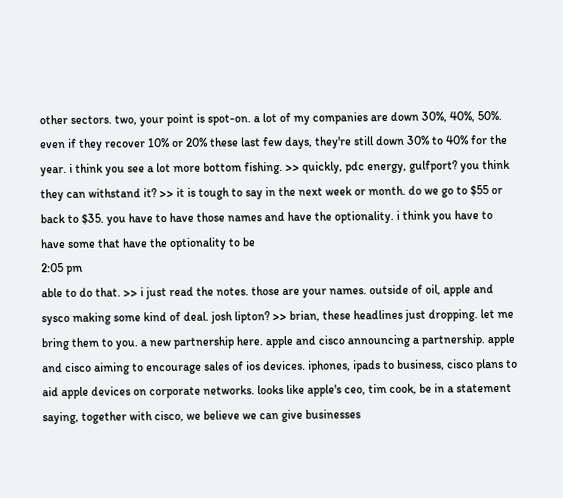other sectors. two, your point is spot-on. a lot of my companies are down 30%, 40%, 50%. even if they recover 10% or 20% these last few days, they're still down 30% to 40% for the year. i think you see a lot more bottom fishing. >> quickly, pdc energy, gulfport? you think they can withstand it? >> it is tough to say in the next week or month. do we go to $55 or back to $35. you have to have those names and have the optionality. i think you have to have some that have the optionality to be
2:05 pm
able to do that. >> i just read the notes. those are your names. outside of oil, apple and sysco making some kind of deal. josh lipton? >> brian, these headlines just dropping. let me bring them to you. a new partnership here. apple and cisco announcing a partnership. apple and cisco aiming to encourage sales of ios devices. iphones, ipads to business, cisco plans to aid apple devices on corporate networks. looks like apple's ceo, tim cook, be in a statement saying, together with cisco, we believe we can give businesses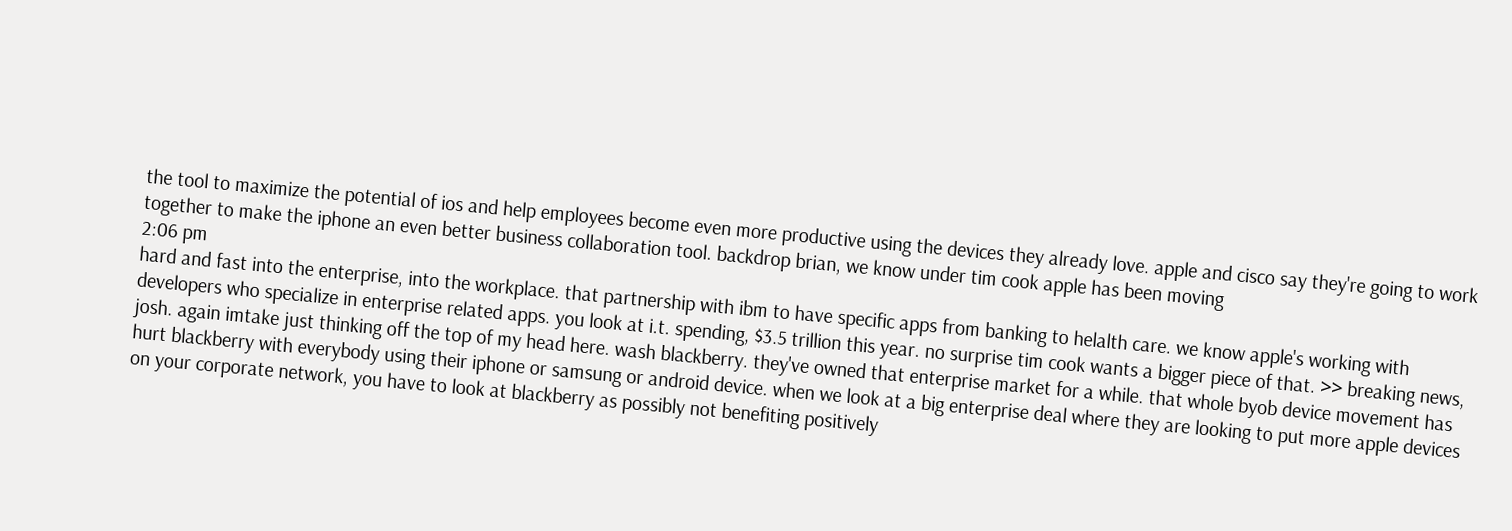the tool to maximize the potential of ios and help employees become even more productive using the devices they already love. apple and cisco say they're going to work together to make the iphone an even better business collaboration tool. backdrop brian, we know under tim cook apple has been moving
2:06 pm
hard and fast into the enterprise, into the workplace. that partnership with ibm to have specific apps from banking to helalth care. we know apple's working with developers who specialize in enterprise related apps. you look at i.t. spending, $3.5 trillion this year. no surprise tim cook wants a bigger piece of that. >> breaking news, josh. again imtake just thinking off the top of my head here. wash blackberry. they've owned that enterprise market for a while. that whole byob device movement has hurt blackberry with everybody using their iphone or samsung or android device. when we look at a big enterprise deal where they are looking to put more apple devices on your corporate network, you have to look at blackberry as possibly not benefiting positively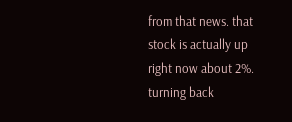from that news. that stock is actually up right now about 2%. turning back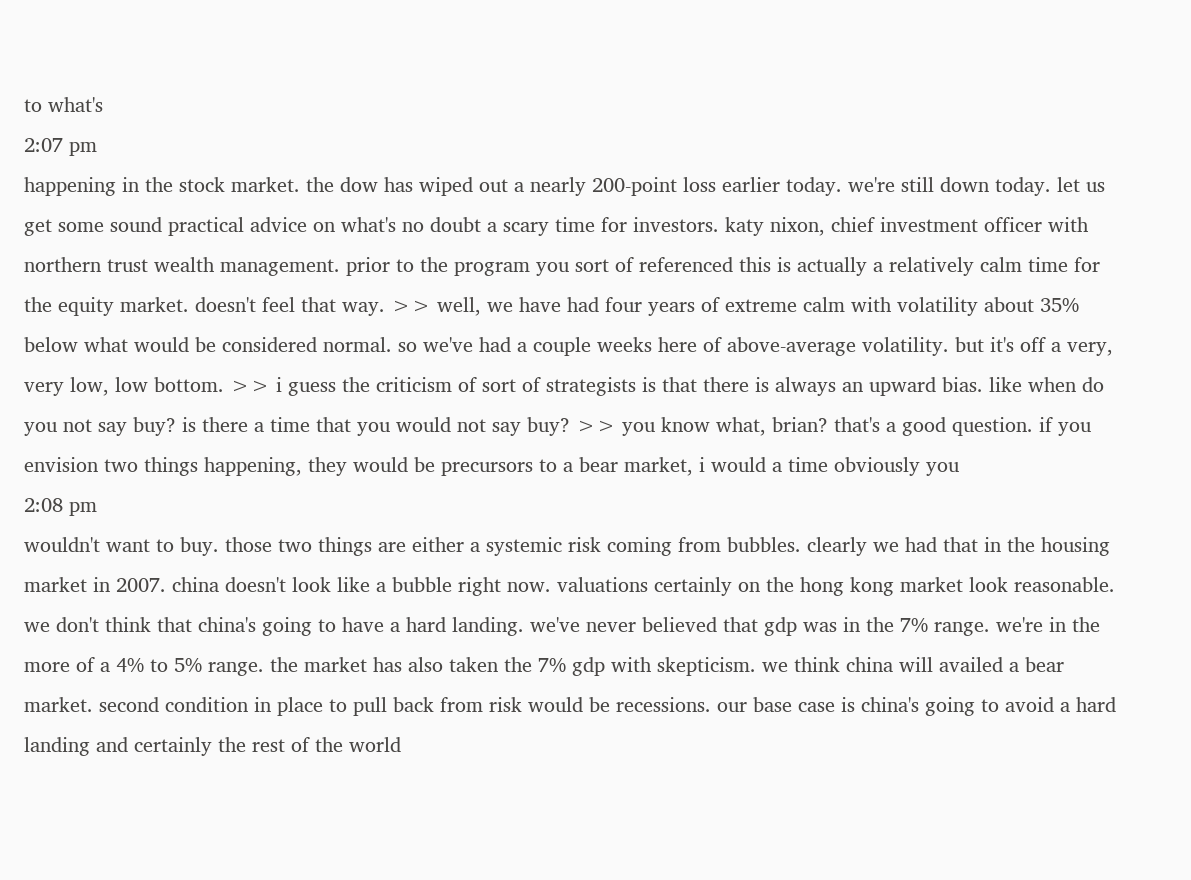to what's
2:07 pm
happening in the stock market. the dow has wiped out a nearly 200-point loss earlier today. we're still down today. let us get some sound practical advice on what's no doubt a scary time for investors. katy nixon, chief investment officer with northern trust wealth management. prior to the program you sort of referenced this is actually a relatively calm time for the equity market. doesn't feel that way. >> well, we have had four years of extreme calm with volatility about 35% below what would be considered normal. so we've had a couple weeks here of above-average volatility. but it's off a very, very low, low bottom. >> i guess the criticism of sort of strategists is that there is always an upward bias. like when do you not say buy? is there a time that you would not say buy? >> you know what, brian? that's a good question. if you envision two things happening, they would be precursors to a bear market, i would a time obviously you
2:08 pm
wouldn't want to buy. those two things are either a systemic risk coming from bubbles. clearly we had that in the housing market in 2007. china doesn't look like a bubble right now. valuations certainly on the hong kong market look reasonable. we don't think that china's going to have a hard landing. we've never believed that gdp was in the 7% range. we're in the more of a 4% to 5% range. the market has also taken the 7% gdp with skepticism. we think china will availed a bear market. second condition in place to pull back from risk would be recessions. our base case is china's going to avoid a hard landing and certainly the rest of the world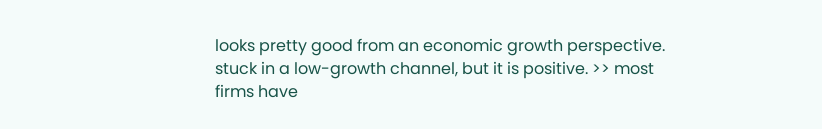looks pretty good from an economic growth perspective. stuck in a low-growth channel, but it is positive. >> most firms have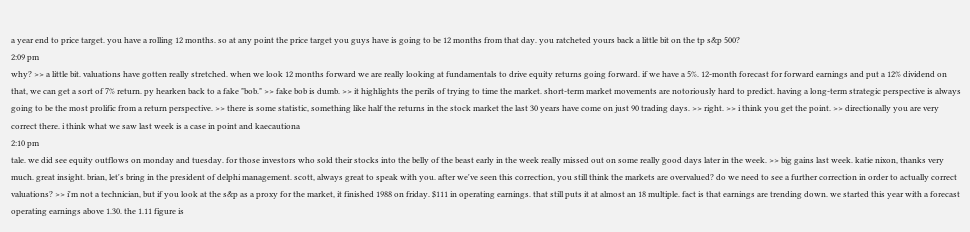a year end to price target. you have a rolling 12 months. so at any point the price target you guys have is going to be 12 months from that day. you ratcheted yours back a little bit on the tp s&p 500?
2:09 pm
why? >> a little bit. valuations have gotten really stretched. when we look 12 months forward we are really looking at fundamentals to drive equity returns going forward. if we have a 5%. 12-month forecast for forward earnings and put a 12% dividend on that, we can get a sort of 7% return. py hearken back to a fake "bob." >> fake bob is dumb. >> it highlights the perils of trying to time the market. short-term market movements are notoriously hard to predict. having a long-term strategic perspective is always going to be the most prolific from a return perspective. >> there is some statistic, something like half the returns in the stock market the last 30 years have come on just 90 trading days. >> right. >> i think you get the point. >> directionally you are very correct there. i think what we saw last week is a case in point and kaecautiona
2:10 pm
tale. we did see equity outflows on monday and tuesday. for those investors who sold their stocks into the belly of the beast early in the week really missed out on some really good days later in the week. >> big gains last week. katie nixon, thanks very much. great insight. brian, let's bring in the president of delphi management. scott, always great to speak with you. after we've seen this correction, you still think the markets are overvalued? do we need to see a further correction in order to actually correct valuations? >> i'm not a technician, but if you look at the s&p as a proxy for the market, it finished 1988 on friday. $111 in operating earnings. that still puts it at almost an 18 multiple. fact is that earnings are trending down. we started this year with a forecast operating earnings above 1.30. the 1.11 figure is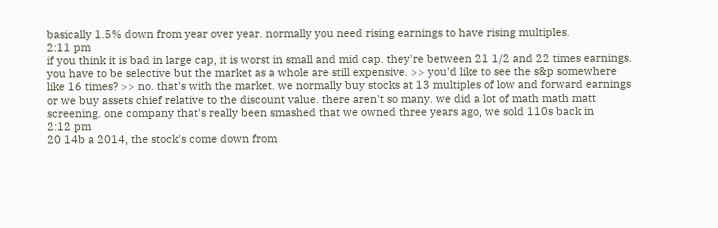basically 1.5% down from year over year. normally you need rising earnings to have rising multiples.
2:11 pm
if you think it is bad in large cap, it is worst in small and mid cap. they're between 21 1/2 and 22 times earnings. you have to be selective but the market as a whole are still expensive. >> you'd like to see the s&p somewhere like 16 times? >> no. that's with the market. we normally buy stocks at 13 multiples of low and forward earnings or we buy assets chief relative to the discount value. there aren't so many. we did a lot of math math matt screening. one company that's really been smashed that we owned three years ago, we sold 110s back in
2:12 pm
20 14b a 2014, the stock's come down from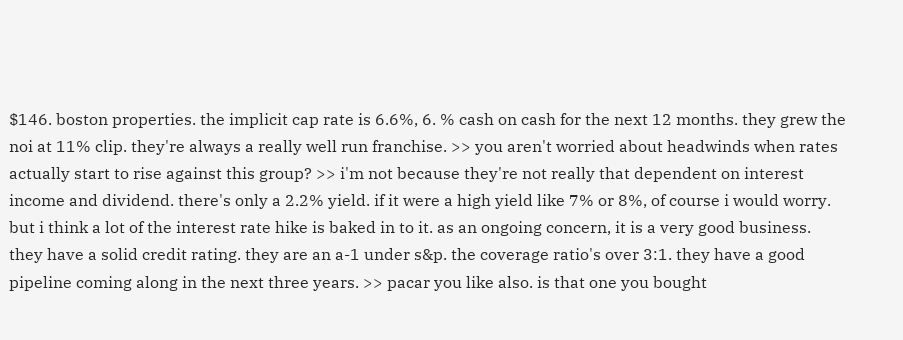$146. boston properties. the implicit cap rate is 6.6%, 6. % cash on cash for the next 12 months. they grew the noi at 11% clip. they're always a really well run franchise. >> you aren't worried about headwinds when rates actually start to rise against this group? >> i'm not because they're not really that dependent on interest income and dividend. there's only a 2.2% yield. if it were a high yield like 7% or 8%, of course i would worry. but i think a lot of the interest rate hike is baked in to it. as an ongoing concern, it is a very good business. they have a solid credit rating. they are an a-1 under s&p. the coverage ratio's over 3:1. they have a good pipeline coming along in the next three years. >> pacar you like also. is that one you bought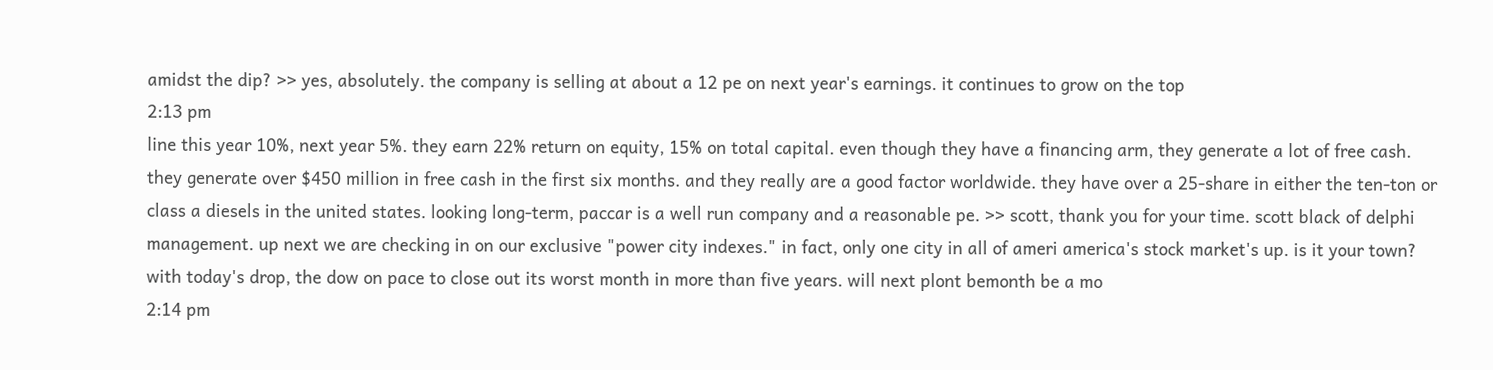amidst the dip? >> yes, absolutely. the company is selling at about a 12 pe on next year's earnings. it continues to grow on the top
2:13 pm
line this year 10%, next year 5%. they earn 22% return on equity, 15% on total capital. even though they have a financing arm, they generate a lot of free cash. they generate over $450 million in free cash in the first six months. and they really are a good factor worldwide. they have over a 25-share in either the ten-ton or class a diesels in the united states. looking long-term, paccar is a well run company and a reasonable pe. >> scott, thank you for your time. scott black of delphi management. up next we are checking in on our exclusive "power city indexes." in fact, only one city in all of ameri america's stock market's up. is it your town? with today's drop, the dow on pace to close out its worst month in more than five years. will next plont bemonth be a mo
2:14 pm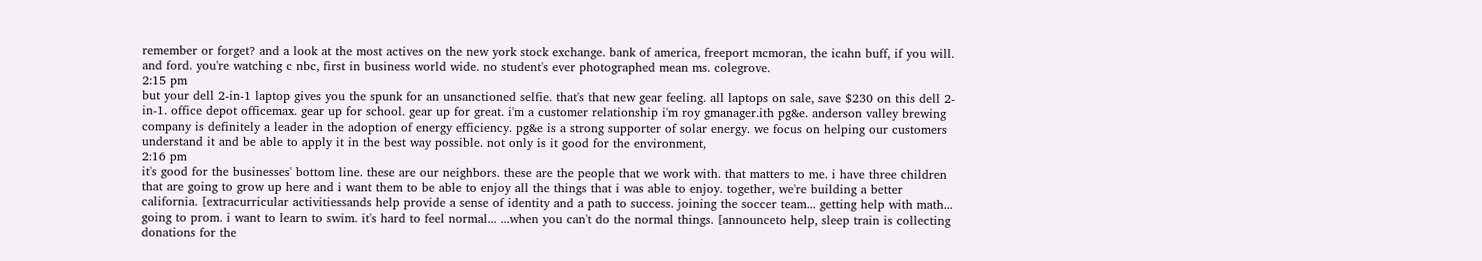remember or forget? and a look at the most actives on the new york stock exchange. bank of america, freeport mcmoran, the icahn buff, if you will. and ford. you're watching c nbc, first in business world wide. no student's ever photographed mean ms. colegrove.
2:15 pm
but your dell 2-in-1 laptop gives you the spunk for an unsanctioned selfie. that's that new gear feeling. all laptops on sale, save $230 on this dell 2-in-1. office depot officemax. gear up for school. gear up for great. i'm a customer relationship i'm roy gmanager.ith pg&e. anderson valley brewing company is definitely a leader in the adoption of energy efficiency. pg&e is a strong supporter of solar energy. we focus on helping our customers understand it and be able to apply it in the best way possible. not only is it good for the environment,
2:16 pm
it's good for the businesses' bottom line. these are our neighbors. these are the people that we work with. that matters to me. i have three children that are going to grow up here and i want them to be able to enjoy all the things that i was able to enjoy. together, we're building a better california. [extracurricular activitiessands help provide a sense of identity and a path to success. joining the soccer team... getting help with math... going to prom. i want to learn to swim. it's hard to feel normal... ...when you can't do the normal things. [announceto help, sleep train is collecting donations for the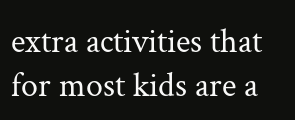extra activities that for most kids are a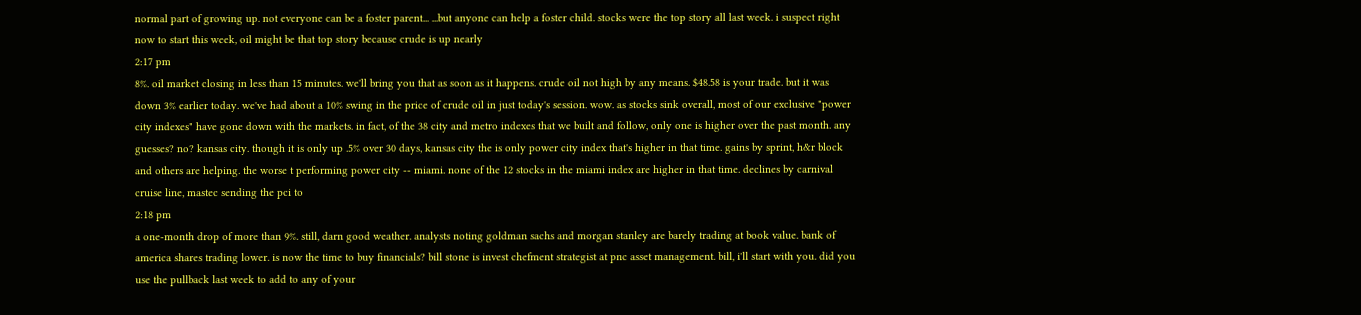normal part of growing up. not everyone can be a foster parent... ...but anyone can help a foster child. stocks were the top story all last week. i suspect right now to start this week, oil might be that top story because crude is up nearly
2:17 pm
8%. oil market closing in less than 15 minutes. we'll bring you that as soon as it happens. crude oil not high by any means. $48.58 is your trade. but it was down 3% earlier today. we've had about a 10% swing in the price of crude oil in just today's session. wow. as stocks sink overall, most of our exclusive "power city indexes" have gone down with the markets. in fact, of the 38 city and metro indexes that we built and follow, only one is higher over the past month. any guesses? no? kansas city. though it is only up .5% over 30 days, kansas city the is only power city index that's higher in that time. gains by sprint, h&r block and others are helping. the worse t performing power city -- miami. none of the 12 stocks in the miami index are higher in that time. declines by carnival cruise line, mastec sending the pci to
2:18 pm
a one-month drop of more than 9%. still, darn good weather. analysts noting goldman sachs and morgan stanley are barely trading at book value. bank of america shares trading lower. is now the time to buy financials? bill stone is invest chefment strategist at pnc asset management. bill, i'll start with you. did you use the pullback last week to add to any of your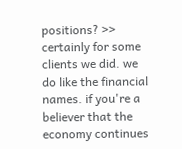positions? >> certainly for some clients we did. we do like the financial names. if you're a believer that the economy continues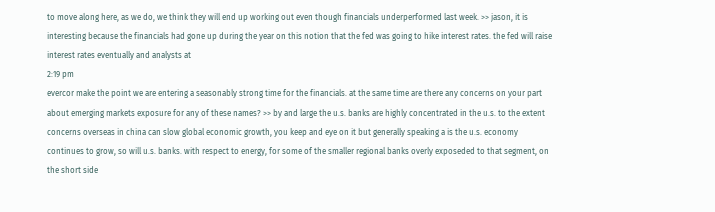to move along here, as we do, we think they will end up working out even though financials underperformed last week. >> jason, it is interesting because the financials had gone up during the year on this notion that the fed was going to hike interest rates. the fed will raise interest rates eventually and analysts at
2:19 pm
evercor make the point we are entering a seasonably strong time for the financials. at the same time are there any concerns on your part about emerging markets exposure for any of these names? >> by and large the u.s. banks are highly concentrated in the u.s. to the extent concerns overseas in china can slow global economic growth, you keep and eye on it but generally speaking a is the u.s. economy continues to grow, so will u.s. banks. with respect to energy, for some of the smaller regional banks overly exposeded to that segment, on the short side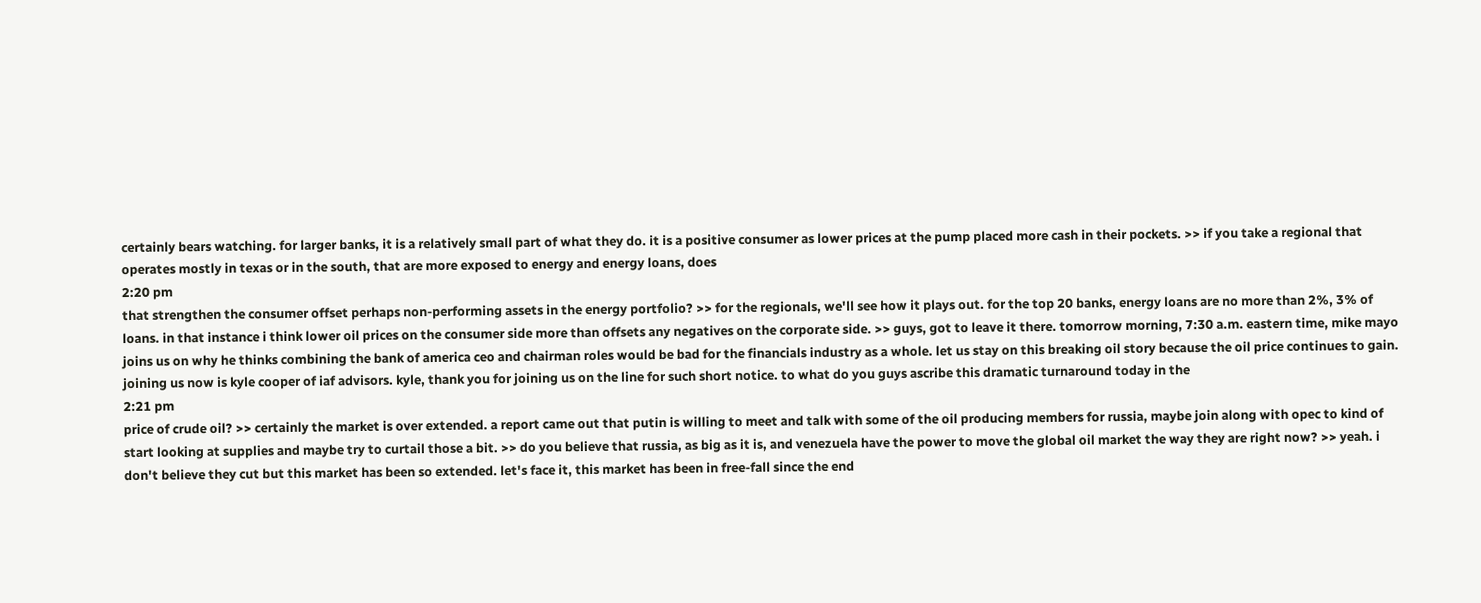certainly bears watching. for larger banks, it is a relatively small part of what they do. it is a positive consumer as lower prices at the pump placed more cash in their pockets. >> if you take a regional that operates mostly in texas or in the south, that are more exposed to energy and energy loans, does
2:20 pm
that strengthen the consumer offset perhaps non-performing assets in the energy portfolio? >> for the regionals, we'll see how it plays out. for the top 20 banks, energy loans are no more than 2%, 3% of loans. in that instance i think lower oil prices on the consumer side more than offsets any negatives on the corporate side. >> guys, got to leave it there. tomorrow morning, 7:30 a.m. eastern time, mike mayo joins us on why he thinks combining the bank of america ceo and chairman roles would be bad for the financials industry as a whole. let us stay on this breaking oil story because the oil price continues to gain. joining us now is kyle cooper of iaf advisors. kyle, thank you for joining us on the line for such short notice. to what do you guys ascribe this dramatic turnaround today in the
2:21 pm
price of crude oil? >> certainly the market is over extended. a report came out that putin is willing to meet and talk with some of the oil producing members for russia, maybe join along with opec to kind of start looking at supplies and maybe try to curtail those a bit. >> do you believe that russia, as big as it is, and venezuela have the power to move the global oil market the way they are right now? >> yeah. i don't believe they cut but this market has been so extended. let's face it, this market has been in free-fall since the end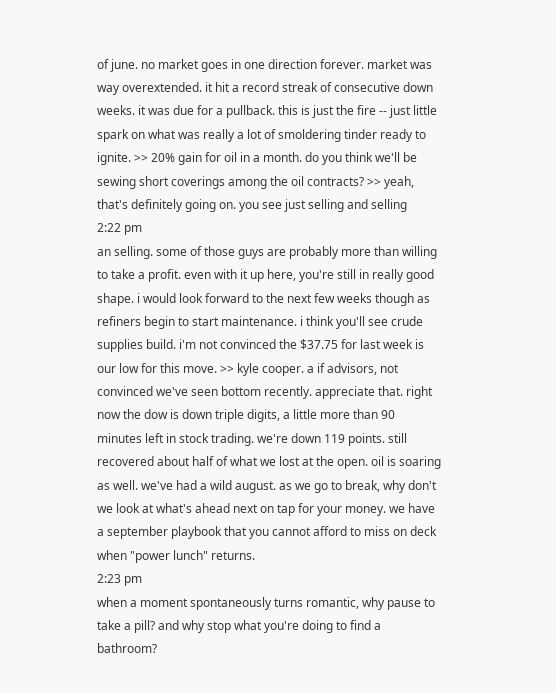of june. no market goes in one direction forever. market was way overextended. it hit a record streak of consecutive down weeks. it was due for a pullback. this is just the fire -- just little spark on what was really a lot of smoldering tinder ready to ignite. >> 20% gain for oil in a month. do you think we'll be sewing short coverings among the oil contracts? >> yeah, that's definitely going on. you see just selling and selling
2:22 pm
an selling. some of those guys are probably more than willing to take a profit. even with it up here, you're still in really good shape. i would look forward to the next few weeks though as refiners begin to start maintenance. i think you'll see crude supplies build. i'm not convinced the $37.75 for last week is our low for this move. >> kyle cooper. a if advisors, not convinced we've seen bottom recently. appreciate that. right now the dow is down triple digits, a little more than 90 minutes left in stock trading. we're down 119 points. still recovered about half of what we lost at the open. oil is soaring as well. we've had a wild august. as we go to break, why don't we look at what's ahead next on tap for your money. we have a september playbook that you cannot afford to miss on deck when "power lunch" returns.
2:23 pm
when a moment spontaneously turns romantic, why pause to take a pill? and why stop what you're doing to find a bathroom?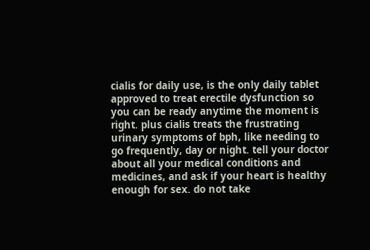cialis for daily use, is the only daily tablet approved to treat erectile dysfunction so you can be ready anytime the moment is right. plus cialis treats the frustrating urinary symptoms of bph, like needing to go frequently, day or night. tell your doctor about all your medical conditions and medicines, and ask if your heart is healthy enough for sex. do not take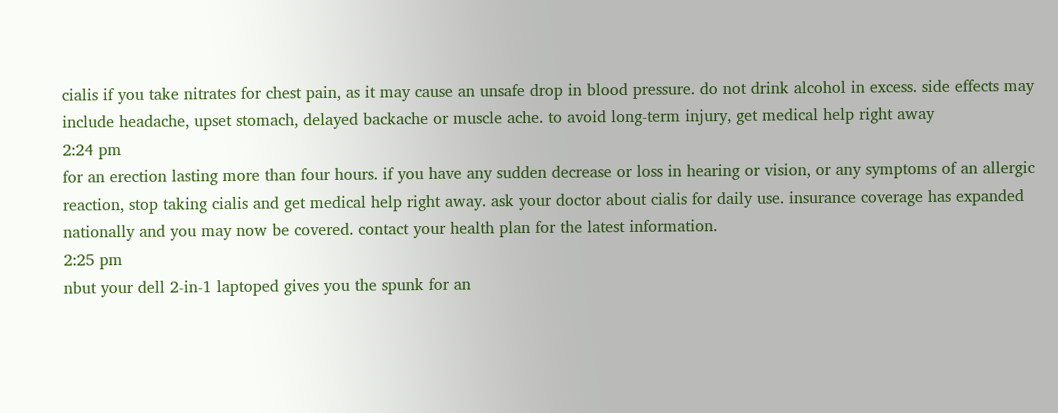cialis if you take nitrates for chest pain, as it may cause an unsafe drop in blood pressure. do not drink alcohol in excess. side effects may include headache, upset stomach, delayed backache or muscle ache. to avoid long-term injury, get medical help right away
2:24 pm
for an erection lasting more than four hours. if you have any sudden decrease or loss in hearing or vision, or any symptoms of an allergic reaction, stop taking cialis and get medical help right away. ask your doctor about cialis for daily use. insurance coverage has expanded nationally and you may now be covered. contact your health plan for the latest information.
2:25 pm
nbut your dell 2-in-1 laptoped gives you the spunk for an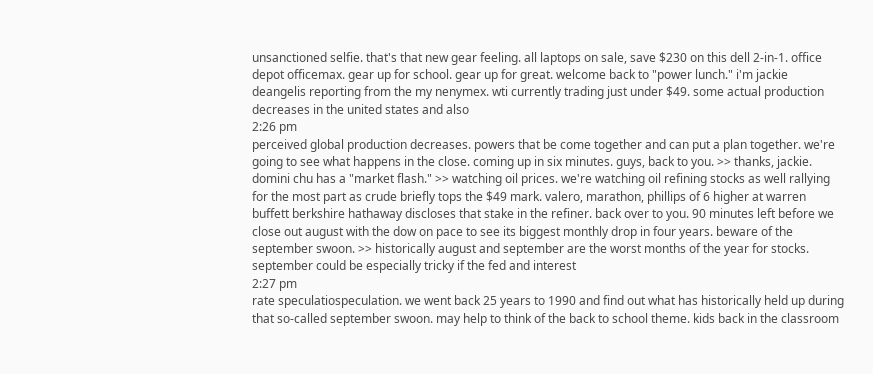unsanctioned selfie. that's that new gear feeling. all laptops on sale, save $230 on this dell 2-in-1. office depot officemax. gear up for school. gear up for great. welcome back to "power lunch." i'm jackie deangelis reporting from the my nenymex. wti currently trading just under $49. some actual production decreases in the united states and also
2:26 pm
perceived global production decreases. powers that be come together and can put a plan together. we're going to see what happens in the close. coming up in six minutes. guys, back to you. >> thanks, jackie. domini chu has a "market flash." >> watching oil prices. we're watching oil refining stocks as well rallying for the most part as crude briefly tops the $49 mark. valero, marathon, phillips of 6 higher at warren buffett berkshire hathaway discloses that stake in the refiner. back over to you. 90 minutes left before we close out august with the dow on pace to see its biggest monthly drop in four years. beware of the september swoon. >> historically august and september are the worst months of the year for stocks. september could be especially tricky if the fed and interest
2:27 pm
rate speculatiospeculation. we went back 25 years to 1990 and find out what has historically held up during that so-called september swoon. may help to think of the back to school theme. kids back in the classroom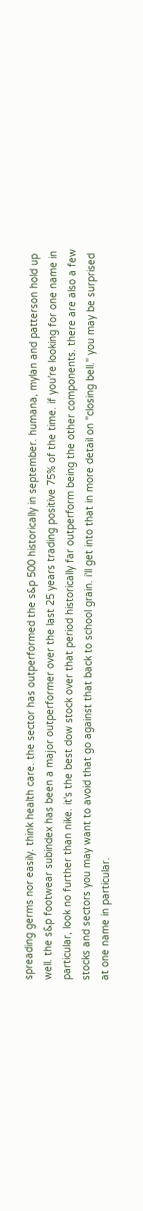spreading germs nor easily. think health care. the sector has outperformed the s&p 500 historically in september. humana, mylan and patterson hold up well. the s&p footwear subindex has been a major outperformer over the last 25 years trading positive 75% of the time. if you're looking for one name in particular, look no further than nike. it's the best dow stock over that period historically far outperform being the other components. there are also a few stocks and sectors you may want to avoid that go against that back to school grain. i'll get into that in more detail on "closing bell." you may be surprised at one name in particular.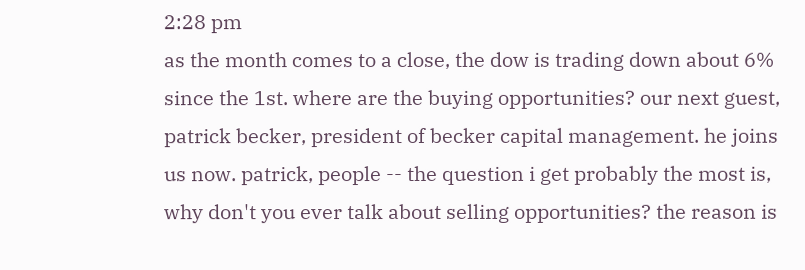2:28 pm
as the month comes to a close, the dow is trading down about 6% since the 1st. where are the buying opportunities? our next guest, patrick becker, president of becker capital management. he joins us now. patrick, people -- the question i get probably the most is, why don't you ever talk about selling opportunities? the reason is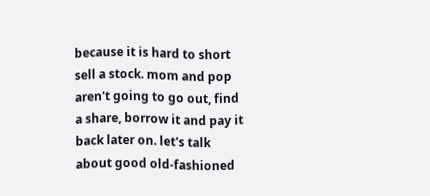because it is hard to short sell a stock. mom and pop aren't going to go out, find a share, borrow it and pay it back later on. let's talk about good old-fashioned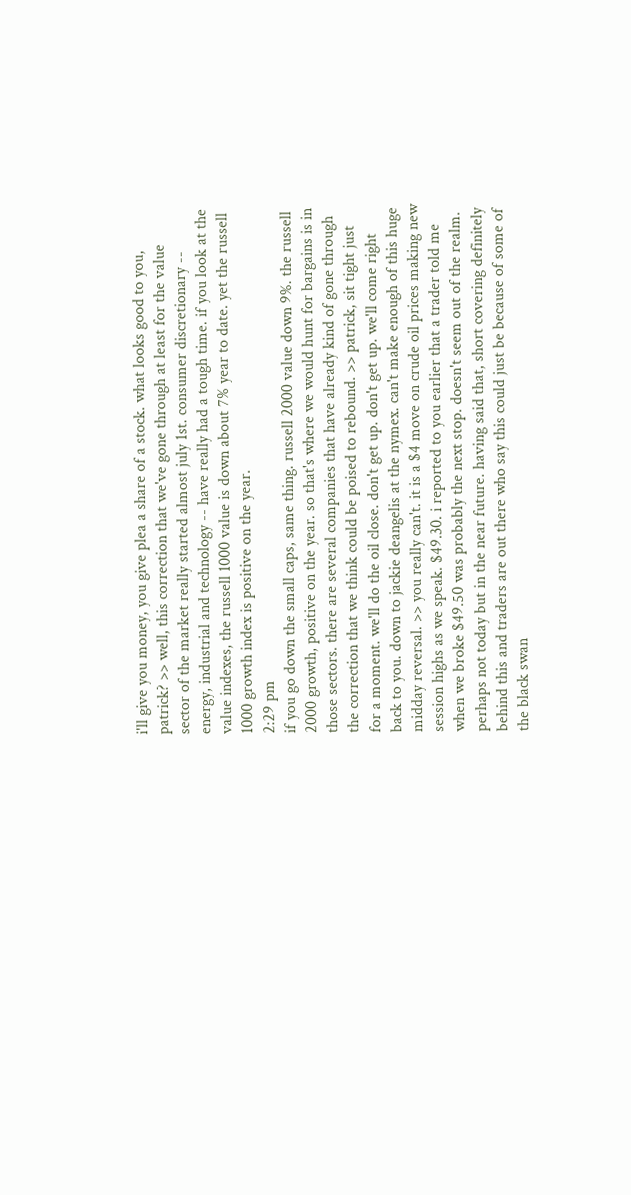i'll give you money, you give plea a share of a stock. what looks good to you, patrick? >> well, this correction that we've gone through at least for the value sector of the market really started almost july 1st. consumer discretionary -- energy, industrial and technology -- have really had a tough time. if you look at the value indexes, the russell 1000 value is down about 7% year to date. yet the russell 1000 growth index is positive on the year.
2:29 pm
if you go down the small caps, same thing. russell 2000 value down 9%. the russell 2000 growth, positive on the year. so that's where we would hunt for bargains is in those sectors. there are several companies that have already kind of gone through the correction that we think could be poised to rebound. >> patrick, sit tight just for a moment. we'll do the oil close. don't get up. don't get up. we'll come right back to you. down to jackie deangelis at the nymex. can't make enough of this huge midday reversal. >> you really can't. it is a $4 move on crude oil prices making new session highs as we speak. $49.30. i reported to you earlier that a trader told me when we broke $49.50 was probably the next stop. doesn't seem out of the realm. perhaps not today but in the near future. having said that, short covering definitely behind this and traders are out there who say this could just be because of some of the black swan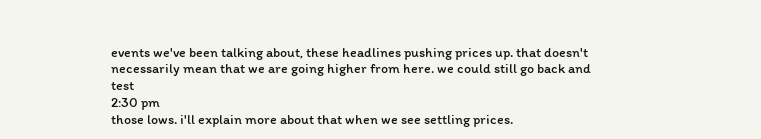events we've been talking about, these headlines pushing prices up. that doesn't necessarily mean that we are going higher from here. we could still go back and test
2:30 pm
those lows. i'll explain more about that when we see settling prices.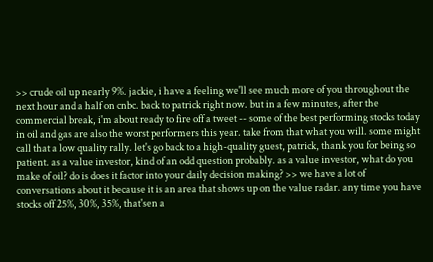>> crude oil up nearly 9%. jackie, i have a feeling we'll see much more of you throughout the next hour and a half on cnbc. back to patrick right now. but in a few minutes, after the commercial break, i'm about ready to fire off a tweet -- some of the best performing stocks today in oil and gas are also the worst performers this year. take from that what you will. some might call that a low quality rally. let's go back to a high-quality guest, patrick, thank you for being so patient. as a value investor, kind of an odd question probably. as a value investor, what do you make of oil? do is does it factor into your daily decision making? >> we have a lot of conversations about it because it is an area that shows up on the value radar. any time you have stocks off 25%, 30%, 35%, that'sen a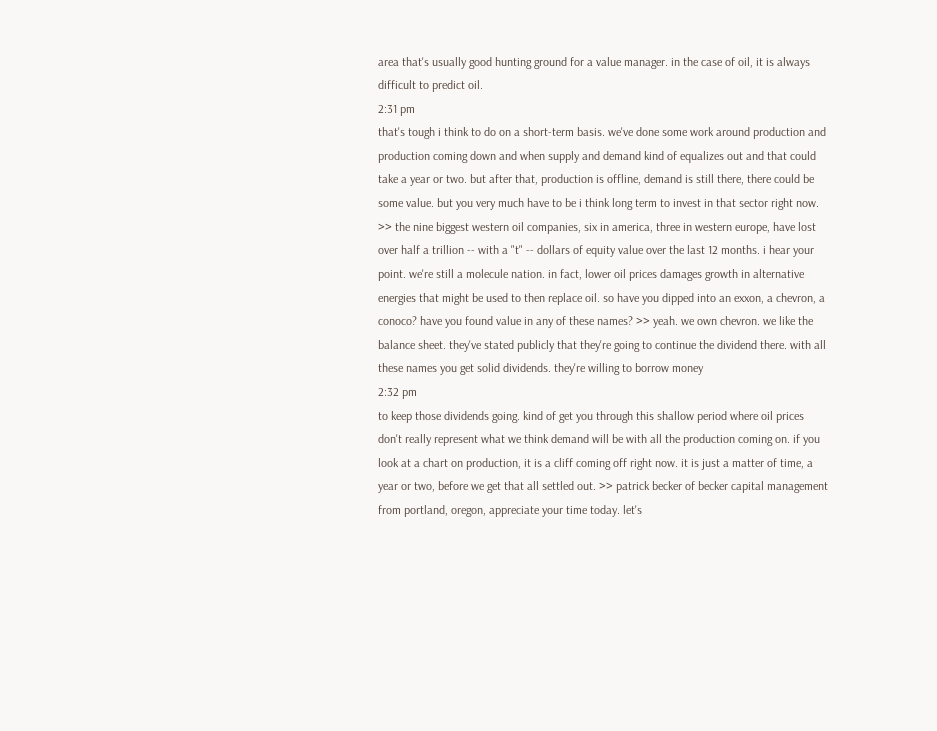area that's usually good hunting ground for a value manager. in the case of oil, it is always difficult to predict oil.
2:31 pm
that's tough i think to do on a short-term basis. we've done some work around production and production coming down and when supply and demand kind of equalizes out and that could take a year or two. but after that, production is offline, demand is still there, there could be some value. but you very much have to be i think long term to invest in that sector right now. >> the nine biggest western oil companies, six in america, three in western europe, have lost over half a trillion -- with a "t" -- dollars of equity value over the last 12 months. i hear your point. we're still a molecule nation. in fact, lower oil prices damages growth in alternative energies that might be used to then replace oil. so have you dipped into an exxon, a chevron, a conoco? have you found value in any of these names? >> yeah. we own chevron. we like the balance sheet. they've stated publicly that they're going to continue the dividend there. with all these names you get solid dividends. they're willing to borrow money
2:32 pm
to keep those dividends going. kind of get you through this shallow period where oil prices don't really represent what we think demand will be with all the production coming on. if you look at a chart on production, it is a cliff coming off right now. it is just a matter of time, a year or two, before we get that all settled out. >> patrick becker of becker capital management from portland, oregon, appreciate your time today. let's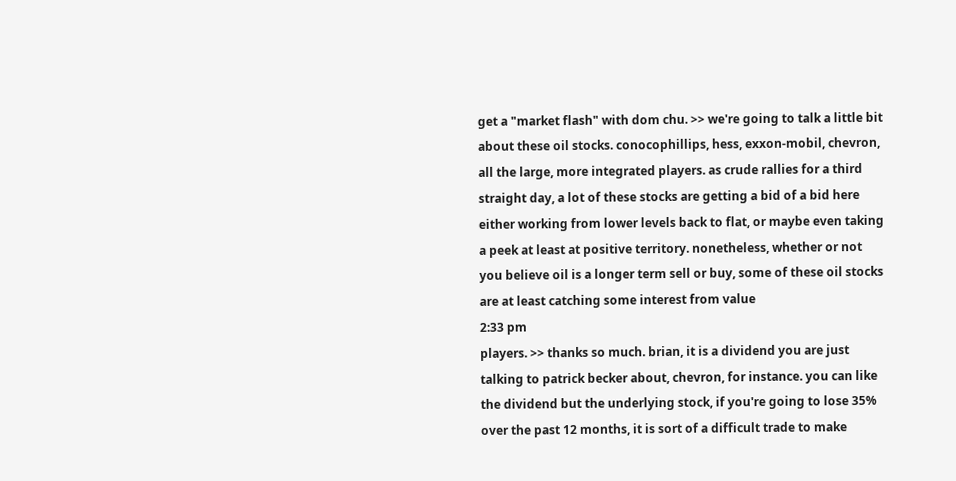get a "market flash" with dom chu. >> we're going to talk a little bit about these oil stocks. conocophillips, hess, exxon-mobil, chevron, all the large, more integrated players. as crude rallies for a third straight day, a lot of these stocks are getting a bid of a bid here either working from lower levels back to flat, or maybe even taking a peek at least at positive territory. nonetheless, whether or not you believe oil is a longer term sell or buy, some of these oil stocks are at least catching some interest from value
2:33 pm
players. >> thanks so much. brian, it is a dividend you are just talking to patrick becker about, chevron, for instance. you can like the dividend but the underlying stock, if you're going to lose 35% over the past 12 months, it is sort of a difficult trade to make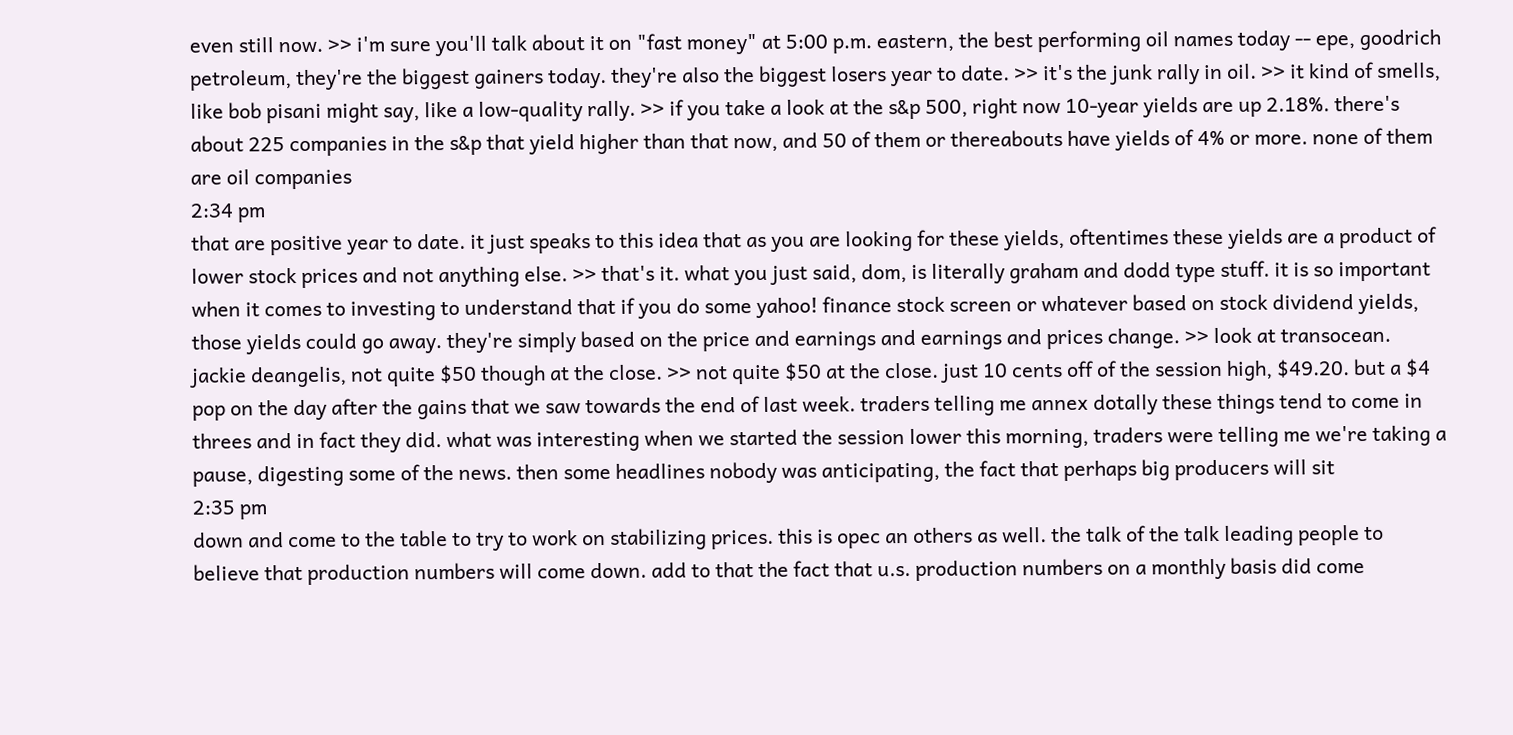even still now. >> i'm sure you'll talk about it on "fast money" at 5:00 p.m. eastern, the best performing oil names today -- epe, goodrich petroleum, they're the biggest gainers today. they're also the biggest losers year to date. >> it's the junk rally in oil. >> it kind of smells, like bob pisani might say, like a low-quality rally. >> if you take a look at the s&p 500, right now 10-year yields are up 2.18%. there's about 225 companies in the s&p that yield higher than that now, and 50 of them or thereabouts have yields of 4% or more. none of them are oil companies
2:34 pm
that are positive year to date. it just speaks to this idea that as you are looking for these yields, oftentimes these yields are a product of lower stock prices and not anything else. >> that's it. what you just said, dom, is literally graham and dodd type stuff. it is so important when it comes to investing to understand that if you do some yahoo! finance stock screen or whatever based on stock dividend yields, those yields could go away. they're simply based on the price and earnings and earnings and prices change. >> look at transocean. jackie deangelis, not quite $50 though at the close. >> not quite $50 at the close. just 10 cents off of the session high, $49.20. but a $4 pop on the day after the gains that we saw towards the end of last week. traders telling me annex dotally these things tend to come in threes and in fact they did. what was interesting when we started the session lower this morning, traders were telling me we're taking a pause, digesting some of the news. then some headlines nobody was anticipating, the fact that perhaps big producers will sit
2:35 pm
down and come to the table to try to work on stabilizing prices. this is opec an others as well. the talk of the talk leading people to believe that production numbers will come down. add to that the fact that u.s. production numbers on a monthly basis did come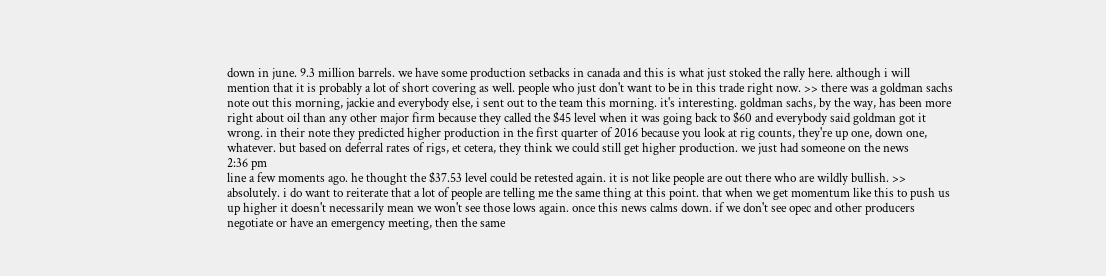down in june. 9.3 million barrels. we have some production setbacks in canada and this is what just stoked the rally here. although i will mention that it is probably a lot of short covering as well. people who just don't want to be in this trade right now. >> there was a goldman sachs note out this morning, jackie and everybody else, i sent out to the team this morning. it's interesting. goldman sachs, by the way, has been more right about oil than any other major firm because they called the $45 level when it was going back to $60 and everybody said goldman got it wrong. in their note they predicted higher production in the first quarter of 2016 because you look at rig counts, they're up one, down one, whatever. but based on deferral rates of rigs, et cetera, they think we could still get higher production. we just had someone on the news
2:36 pm
line a few moments ago. he thought the $37.53 level could be retested again. it is not like people are out there who are wildly bullish. >> absolutely. i do want to reiterate that a lot of people are telling me the same thing at this point. that when we get momentum like this to push us up higher it doesn't necessarily mean we won't see those lows again. once this news calms down. if we don't see opec and other producers negotiate or have an emergency meeting, then the same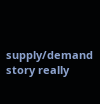supply/demand story really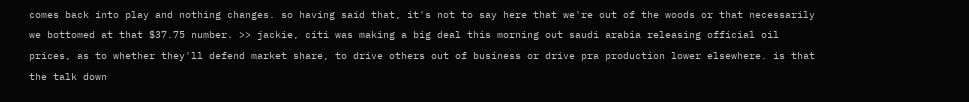comes back into play and nothing changes. so having said that, it's not to say here that we're out of the woods or that necessarily we bottomed at that $37.75 number. >> jackie, citi was making a big deal this morning out saudi arabia releasing official oil prices, as to whether they'll defend market share, to drive others out of business or drive pra production lower elsewhere. is that the talk down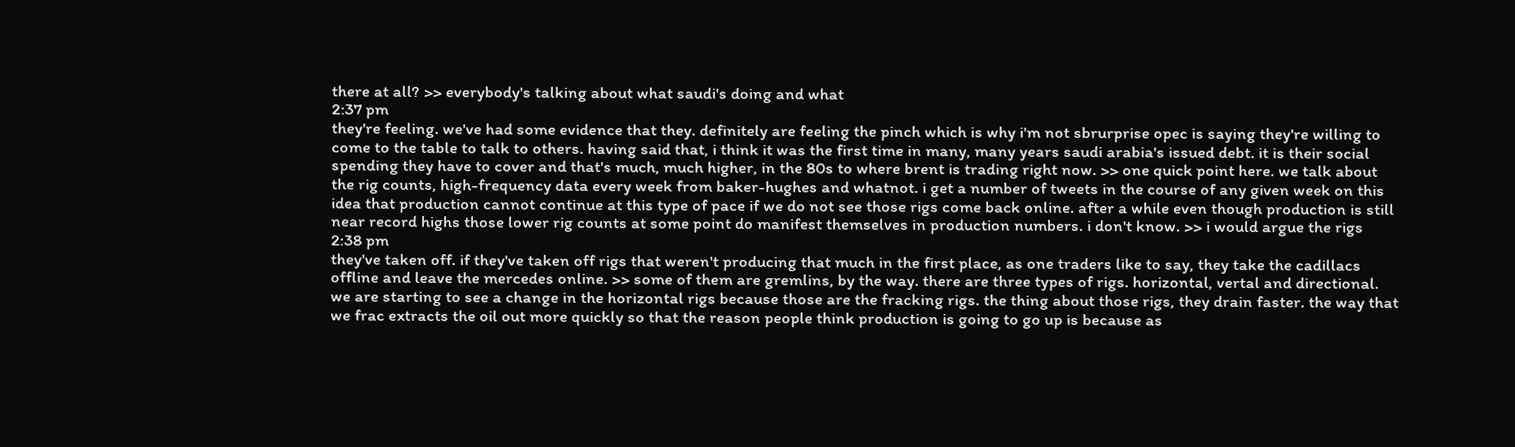there at all? >> everybody's talking about what saudi's doing and what
2:37 pm
they're feeling. we've had some evidence that they. definitely are feeling the pinch which is why i'm not sbrurprise opec is saying they're willing to come to the table to talk to others. having said that, i think it was the first time in many, many years saudi arabia's issued debt. it is their social spending they have to cover and that's much, much higher, in the 80s to where brent is trading right now. >> one quick point here. we talk about the rig counts, high-frequency data every week from baker-hughes and whatnot. i get a number of tweets in the course of any given week on this idea that production cannot continue at this type of pace if we do not see those rigs come back online. after a while even though production is still near record highs those lower rig counts at some point do manifest themselves in production numbers. i don't know. >> i would argue the rigs
2:38 pm
they've taken off. if they've taken off rigs that weren't producing that much in the first place, as one traders like to say, they take the cadillacs offline and leave the mercedes online. >> some of them are gremlins, by the way. there are three types of rigs. horizontal, vertal and directional. we are starting to see a change in the horizontal rigs because those are the fracking rigs. the thing about those rigs, they drain faster. the way that we frac extracts the oil out more quickly so that the reason people think production is going to go up is because as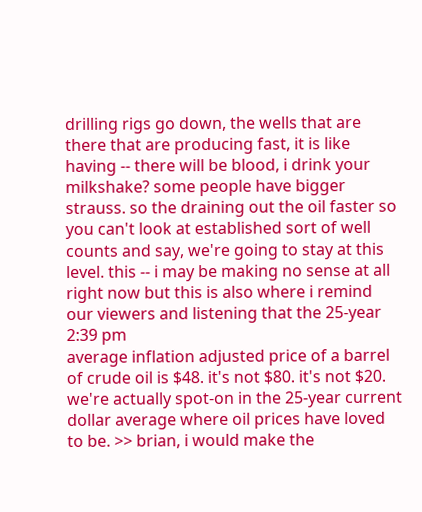drilling rigs go down, the wells that are there that are producing fast, it is like having -- there will be blood, i drink your milkshake? some people have bigger strauss. so the draining out the oil faster so you can't look at established sort of well counts and say, we're going to stay at this level. this -- i may be making no sense at all right now but this is also where i remind our viewers and listening that the 25-year
2:39 pm
average inflation adjusted price of a barrel of crude oil is $48. it's not $80. it's not $20. we're actually spot-on in the 25-year current dollar average where oil prices have loved to be. >> brian, i would make the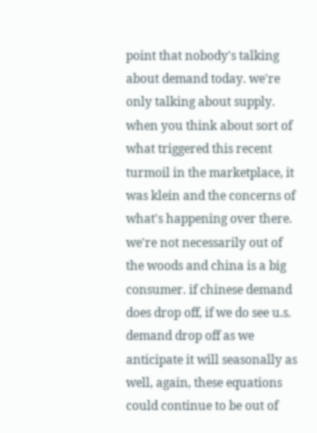point that nobody's talking about demand today. we're only talking about supply. when you think about sort of what triggered this recent turmoil in the marketplace, it was klein and the concerns of what's happening over there. we're not necessarily out of the woods and china is a big consumer. if chinese demand does drop off, if we do see u.s. demand drop off as we anticipate it will seasonally as well, again, these equations could continue to be out of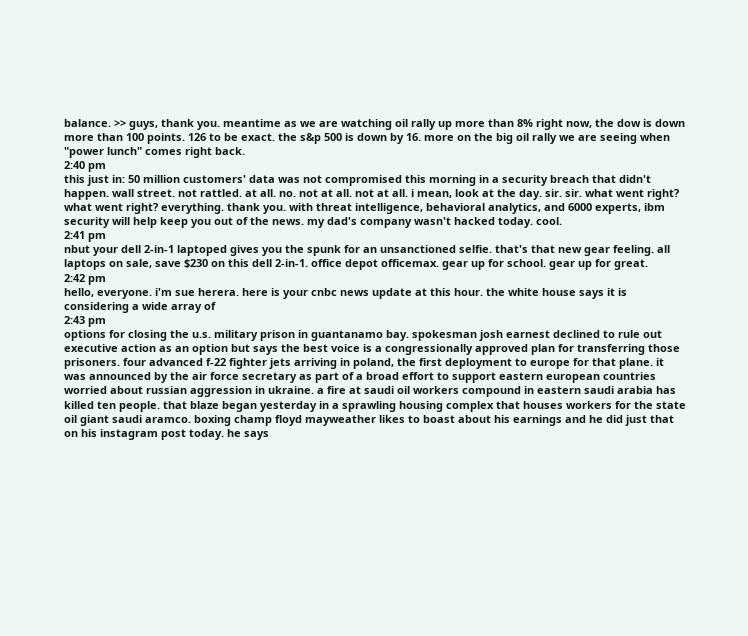balance. >> guys, thank you. meantime as we are watching oil rally up more than 8% right now, the dow is down more than 100 points. 126 to be exact. the s&p 500 is down by 16. more on the big oil rally we are seeing when "power lunch" comes right back.
2:40 pm
this just in: 50 million customers' data was not compromised this morning in a security breach that didn't happen. wall street. not rattled. at all. no. not at all. not at all. i mean, look at the day. sir. sir. what went right? what went right? everything. thank you. with threat intelligence, behavioral analytics, and 6000 experts, ibm security will help keep you out of the news. my dad's company wasn't hacked today. cool.
2:41 pm
nbut your dell 2-in-1 laptoped gives you the spunk for an unsanctioned selfie. that's that new gear feeling. all laptops on sale, save $230 on this dell 2-in-1. office depot officemax. gear up for school. gear up for great.
2:42 pm
hello, everyone. i'm sue herera. here is your cnbc news update at this hour. the white house says it is considering a wide array of
2:43 pm
options for closing the u.s. military prison in guantanamo bay. spokesman josh earnest declined to rule out executive action as an option but says the best voice is a congressionally approved plan for transferring those prisoners. four advanced f-22 fighter jets arriving in poland, the first deployment to europe for that plane. it was announced by the air force secretary as part of a broad effort to support eastern european countries worried about russian aggression in ukraine. a fire at saudi oil workers compound in eastern saudi arabia has killed ten people. that blaze began yesterday in a sprawling housing complex that houses workers for the state oil giant saudi aramco. boxing champ floyd mayweather likes to boast about his earnings and he did just that on his instagram post today. he says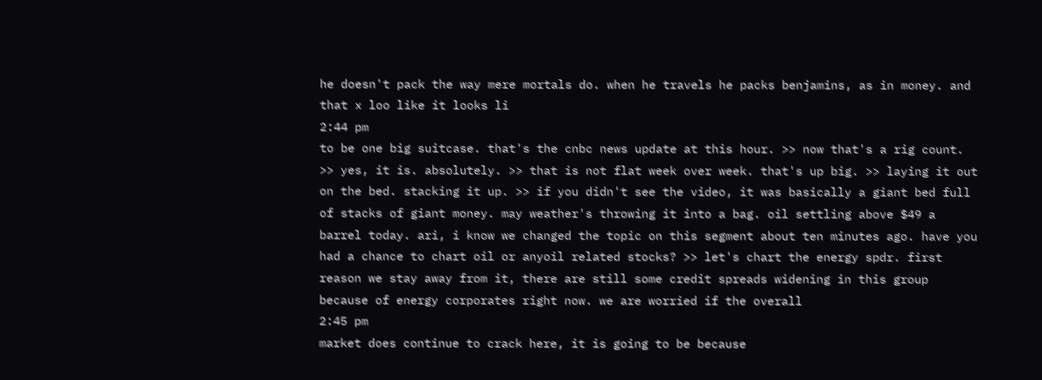he doesn't pack the way mere mortals do. when he travels he packs benjamins, as in money. and that x loo like it looks li
2:44 pm
to be one big suitcase. that's the cnbc news update at this hour. >> now that's a rig count. >> yes, it is. absolutely. >> that is not flat week over week. that's up big. >> laying it out on the bed. stacking it up. >> if you didn't see the video, it was basically a giant bed full of stacks of giant money. may weather's throwing it into a bag. oil settling above $49 a barrel today. ari, i know we changed the topic on this segment about ten minutes ago. have you had a chance to chart oil or anyoil related stocks? >> let's chart the energy spdr. first reason we stay away from it, there are still some credit spreads widening in this group because of energy corporates right now. we are worried if the overall
2:45 pm
market does continue to crack here, it is going to be because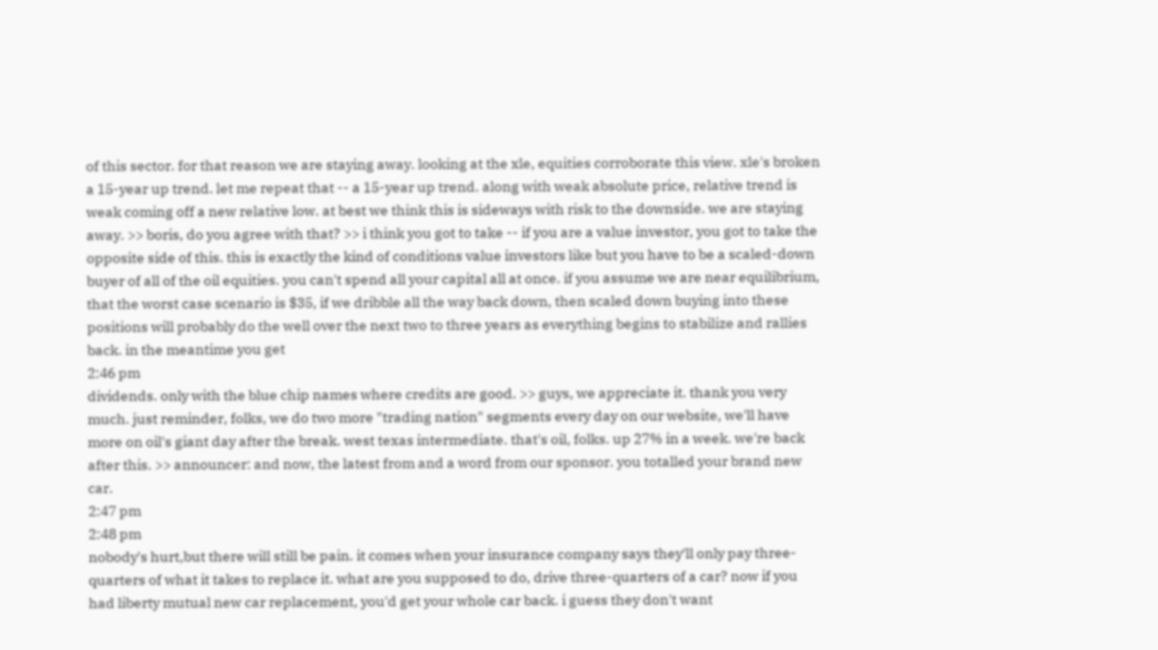of this sector. for that reason we are staying away. looking at the xle, equities corroborate this view. xle's broken a 15-year up trend. let me repeat that -- a 15-year up trend. along with weak absolute price, relative trend is weak coming off a new relative low. at best we think this is sideways with risk to the downside. we are staying away. >> boris, do you agree with that? >> i think you got to take -- if you are a value investor, you got to take the opposite side of this. this is exactly the kind of conditions value investors like but you have to be a scaled-down buyer of all of the oil equities. you can't spend all your capital all at once. if you assume we are near equilibrium, that the worst case scenario is $35, if we dribble all the way back down, then scaled down buying into these positions will probably do the well over the next two to three years as everything begins to stabilize and rallies back. in the meantime you get
2:46 pm
dividends. only with the blue chip names where credits are good. >> guys, we appreciate it. thank you very much. just reminder, folks, we do two more "trading nation" segments every day on our website, we'll have more on oil's giant day after the break. west texas intermediate. that's oil, folks. up 27% in a week. we're back after this. >> announcer: and now, the latest from and a word from our sponsor. you totalled your brand new car.
2:47 pm
2:48 pm
nobody's hurt,but there will still be pain. it comes when your insurance company says they'll only pay three-quarters of what it takes to replace it. what are you supposed to do, drive three-quarters of a car? now if you had liberty mutual new car replacement, you'd get your whole car back. i guess they don't want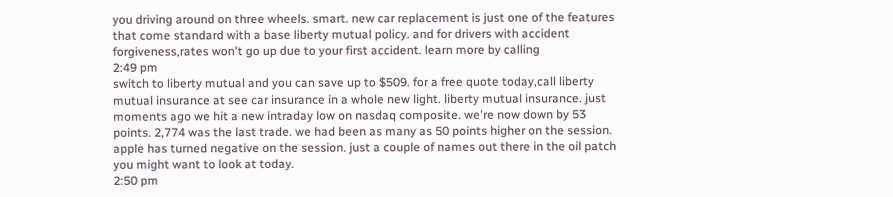you driving around on three wheels. smart. new car replacement is just one of the features that come standard with a base liberty mutual policy. and for drivers with accident forgiveness,rates won't go up due to your first accident. learn more by calling
2:49 pm
switch to liberty mutual and you can save up to $509. for a free quote today,call liberty mutual insurance at see car insurance in a whole new light. liberty mutual insurance. just moments ago we hit a new intraday low on nasdaq composite. we're now down by 53 points. 2,774 was the last trade. we had been as many as 50 points higher on the session. apple has turned negative on the session. just a couple of names out there in the oil patch you might want to look at today.
2:50 pm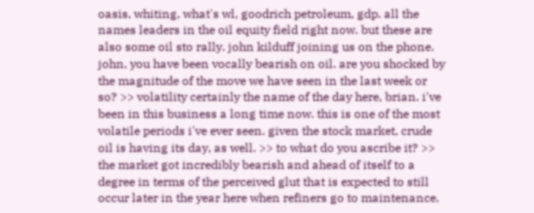oasis, whiting, what's wl, goodrich petroleum, gdp. all the names leaders in the oil equity field right now. but these are also some oil sto rally. john kilduff joining us on the phone. john, you have been vocally bearish on oil. are you shocked by the magnitude of the move we have seen in the last week or so? >> volatility certainly the name of the day here, brian. i've been in this business a long time now. this is one of the most volatile periods i've ever seen. given the stock market, crude oil is having its day, as well. >> to what do you ascribe it? >> the market got incredibly bearish and ahead of itself to a degree in terms of the perceived glut that is expected to still occur later in the year here when refiners go to maintenance.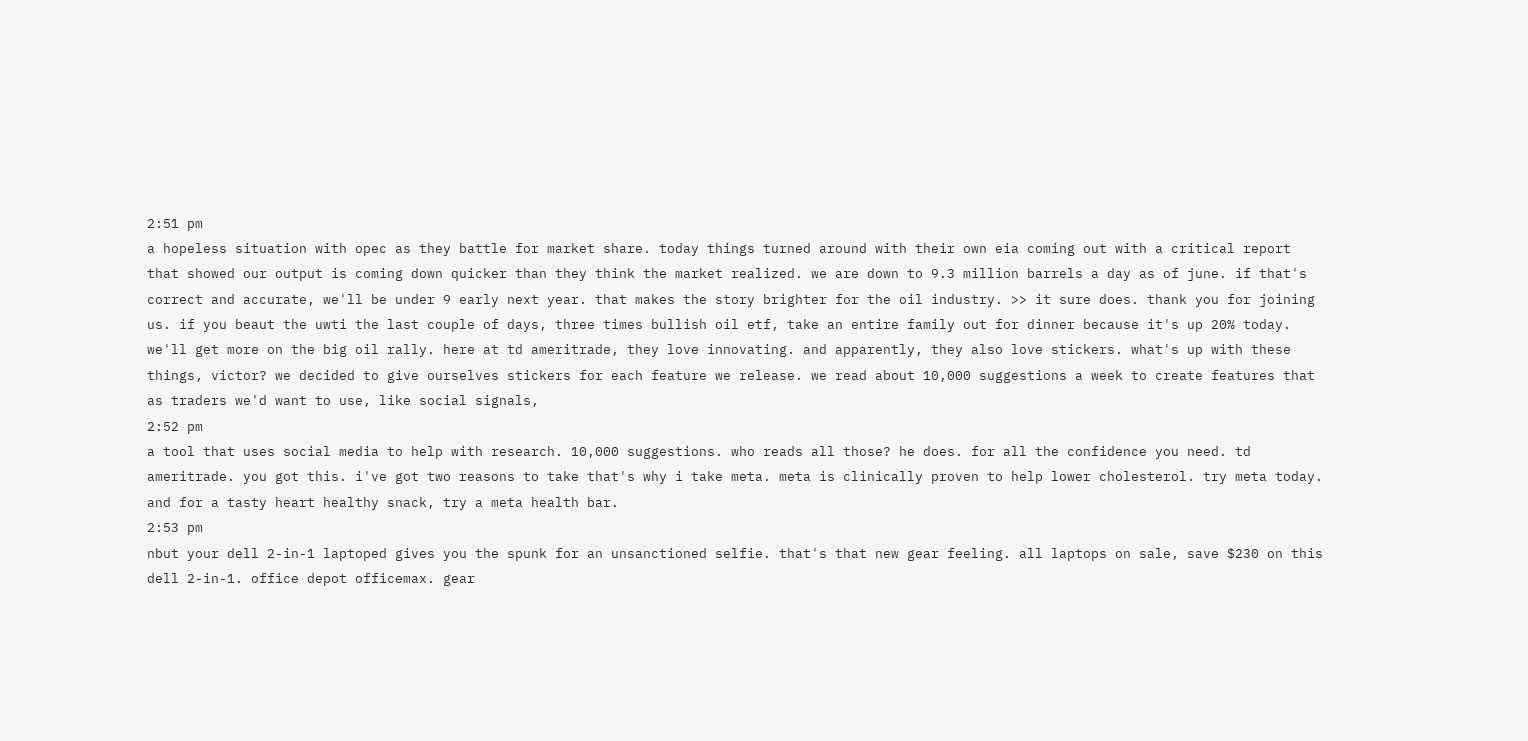2:51 pm
a hopeless situation with opec as they battle for market share. today things turned around with their own eia coming out with a critical report that showed our output is coming down quicker than they think the market realized. we are down to 9.3 million barrels a day as of june. if that's correct and accurate, we'll be under 9 early next year. that makes the story brighter for the oil industry. >> it sure does. thank you for joining us. if you beaut the uwti the last couple of days, three times bullish oil etf, take an entire family out for dinner because it's up 20% today. we'll get more on the big oil rally. here at td ameritrade, they love innovating. and apparently, they also love stickers. what's up with these things, victor? we decided to give ourselves stickers for each feature we release. we read about 10,000 suggestions a week to create features that as traders we'd want to use, like social signals,
2:52 pm
a tool that uses social media to help with research. 10,000 suggestions. who reads all those? he does. for all the confidence you need. td ameritrade. you got this. i've got two reasons to take that's why i take meta. meta is clinically proven to help lower cholesterol. try meta today. and for a tasty heart healthy snack, try a meta health bar.
2:53 pm
nbut your dell 2-in-1 laptoped gives you the spunk for an unsanctioned selfie. that's that new gear feeling. all laptops on sale, save $230 on this dell 2-in-1. office depot officemax. gear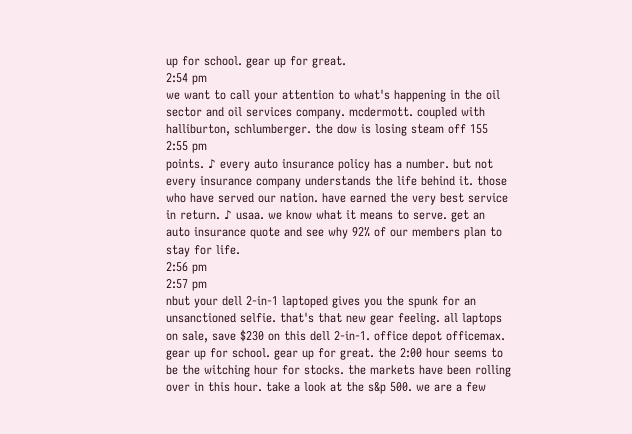up for school. gear up for great.
2:54 pm
we want to call your attention to what's happening in the oil sector and oil services company. mcdermott. coupled with halliburton, schlumberger. the dow is losing steam off 155
2:55 pm
points. ♪ every auto insurance policy has a number. but not every insurance company understands the life behind it. those who have served our nation. have earned the very best service in return. ♪ usaa. we know what it means to serve. get an auto insurance quote and see why 92% of our members plan to stay for life.
2:56 pm
2:57 pm
nbut your dell 2-in-1 laptoped gives you the spunk for an unsanctioned selfie. that's that new gear feeling. all laptops on sale, save $230 on this dell 2-in-1. office depot officemax. gear up for school. gear up for great. the 2:00 hour seems to be the witching hour for stocks. the markets have been rolling over in this hour. take a look at the s&p 500. we are a few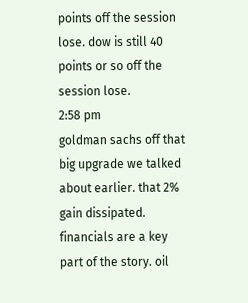points off the session lose. dow is still 40 points or so off the session lose.
2:58 pm
goldman sachs off that big upgrade we talked about earlier. that 2% gain dissipated. financials are a key part of the story. oil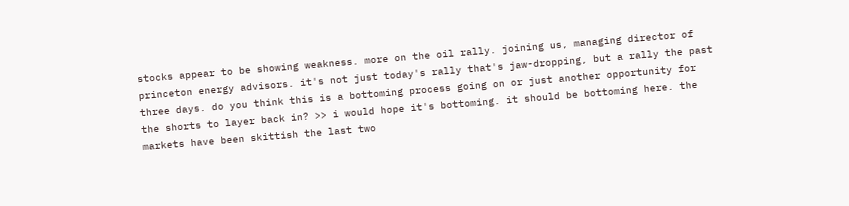stocks appear to be showing weakness. more on the oil rally. joining us, managing director of princeton energy advisors. it's not just today's rally that's jaw-dropping, but a rally the past three days. do you think this is a bottoming process going on or just another opportunity for the shorts to layer back in? >> i would hope it's bottoming. it should be bottoming here. the markets have been skittish the last two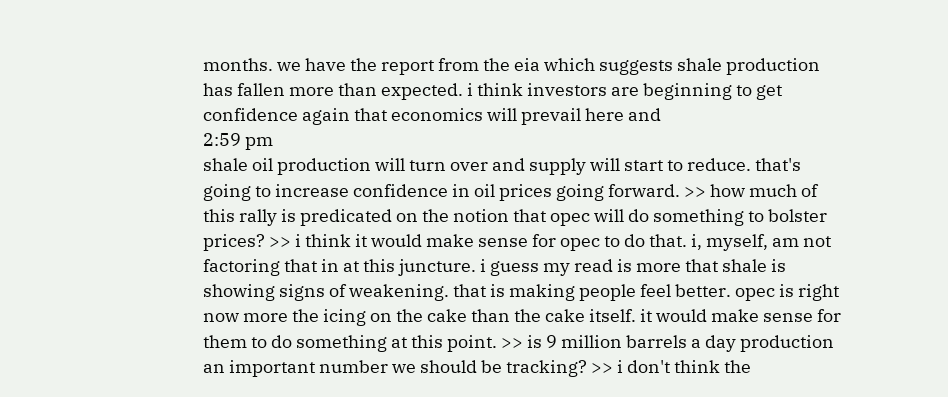months. we have the report from the eia which suggests shale production has fallen more than expected. i think investors are beginning to get confidence again that economics will prevail here and
2:59 pm
shale oil production will turn over and supply will start to reduce. that's going to increase confidence in oil prices going forward. >> how much of this rally is predicated on the notion that opec will do something to bolster prices? >> i think it would make sense for opec to do that. i, myself, am not factoring that in at this juncture. i guess my read is more that shale is showing signs of weakening. that is making people feel better. opec is right now more the icing on the cake than the cake itself. it would make sense for them to do something at this point. >> is 9 million barrels a day production an important number we should be tracking? >> i don't think the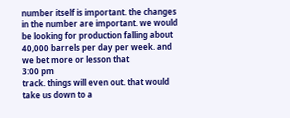number itself is important. the changes in the number are important. we would be looking for production falling about 40,000 barrels per day per week. and we bet more or lesson that
3:00 pm
track. things will even out. that would take us down to a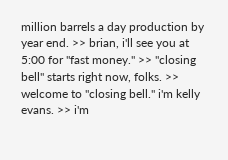million barrels a day production by year end. >> brian, i'll see you at 5:00 for "fast money." >> "closing bell" starts right now, folks. >> welcome to "closing bell." i'm kelly evans. >> i'm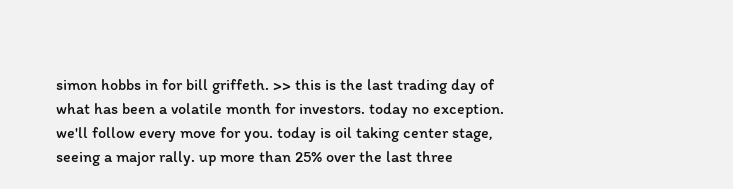simon hobbs in for bill griffeth. >> this is the last trading day of what has been a volatile month for investors. today no exception. we'll follow every move for you. today is oil taking center stage, seeing a major rally. up more than 25% over the last three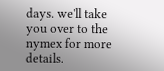days. we'll take you over to the nymex for more details.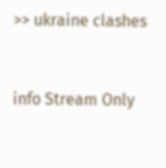>> ukraine clashes


info Stream Only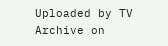Uploaded by TV Archive on